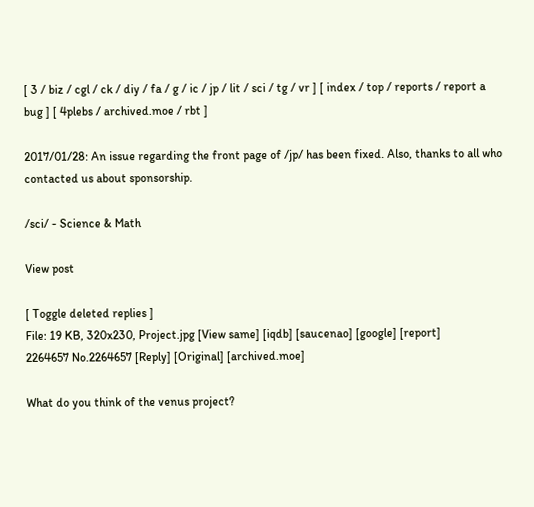[ 3 / biz / cgl / ck / diy / fa / g / ic / jp / lit / sci / tg / vr ] [ index / top / reports / report a bug ] [ 4plebs / archived.moe / rbt ]

2017/01/28: An issue regarding the front page of /jp/ has been fixed. Also, thanks to all who contacted us about sponsorship.

/sci/ - Science & Math

View post

[ Toggle deleted replies ]
File: 19 KB, 320x230, Project.jpg [View same] [iqdb] [saucenao] [google] [report]
2264657 No.2264657 [Reply] [Original] [archived.moe]

What do you think of the venus project?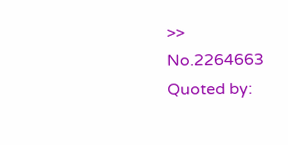>> No.2264663
Quoted by: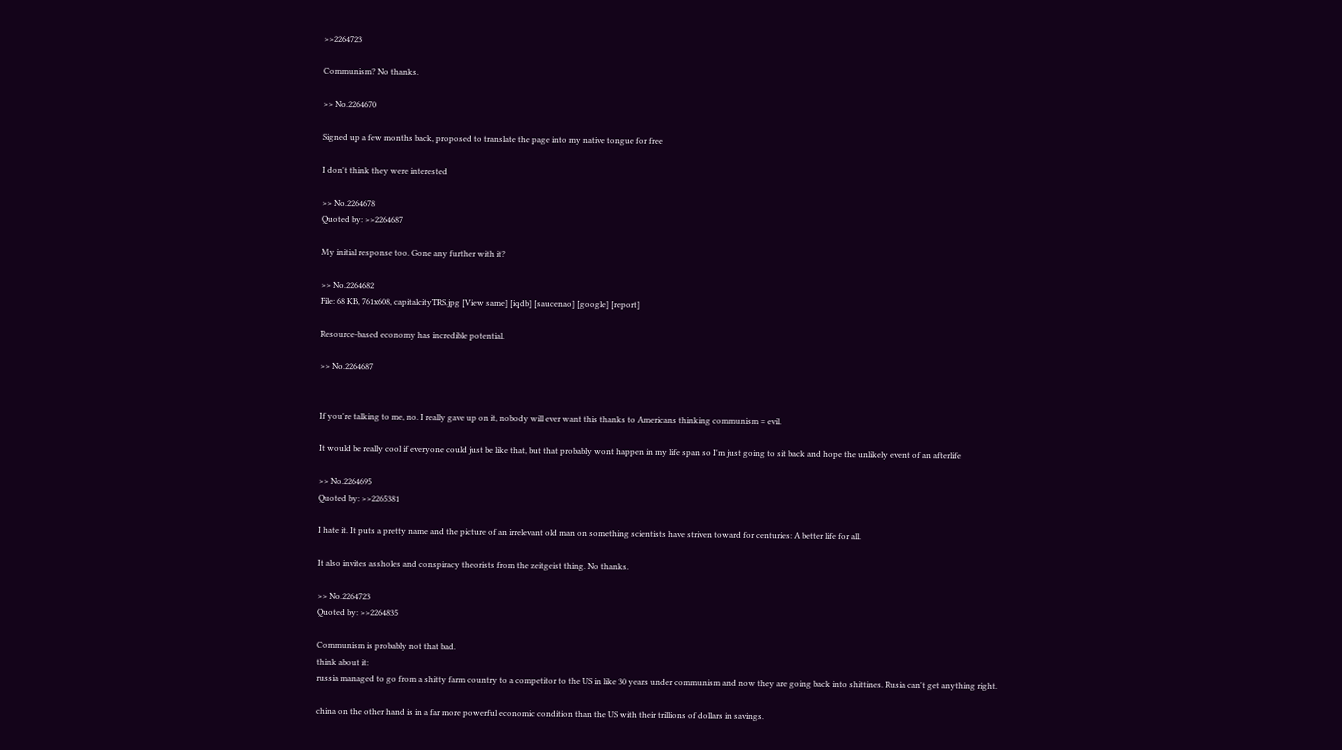>>2264723

Communism? No thanks.

>> No.2264670

Signed up a few months back, proposed to translate the page into my native tongue for free

I don't think they were interested

>> No.2264678
Quoted by: >>2264687

My initial response too. Gone any further with it?

>> No.2264682
File: 68 KB, 761x608, capitalcityTRS.jpg [View same] [iqdb] [saucenao] [google] [report]

Resource-based economy has incredible potential.

>> No.2264687


If you're talking to me, no. I really gave up on it, nobody will ever want this thanks to Americans thinking communism = evil.

It would be really cool if everyone could just be like that, but that probably wont happen in my life span so I'm just going to sit back and hope the unlikely event of an afterlife

>> No.2264695
Quoted by: >>2265381

I hate it. It puts a pretty name and the picture of an irrelevant old man on something scientists have striven toward for centuries: A better life for all.

It also invites assholes and conspiracy theorists from the zeitgeist thing. No thanks.

>> No.2264723
Quoted by: >>2264835

Communism is probably not that bad.
think about it:
russia managed to go from a shitty farm country to a competitor to the US in like 30 years under communism and now they are going back into shittines. Rusia can't get anything right.

china on the other hand is in a far more powerful economic condition than the US with their trillions of dollars in savings.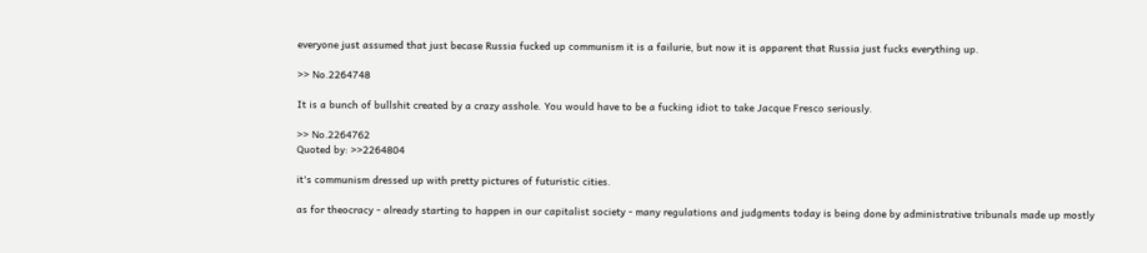everyone just assumed that just becase Russia fucked up communism it is a failurie, but now it is apparent that Russia just fucks everything up.

>> No.2264748

It is a bunch of bullshit created by a crazy asshole. You would have to be a fucking idiot to take Jacque Fresco seriously.

>> No.2264762
Quoted by: >>2264804

it's communism dressed up with pretty pictures of futuristic cities.

as for theocracy - already starting to happen in our capitalist society - many regulations and judgments today is being done by administrative tribunals made up mostly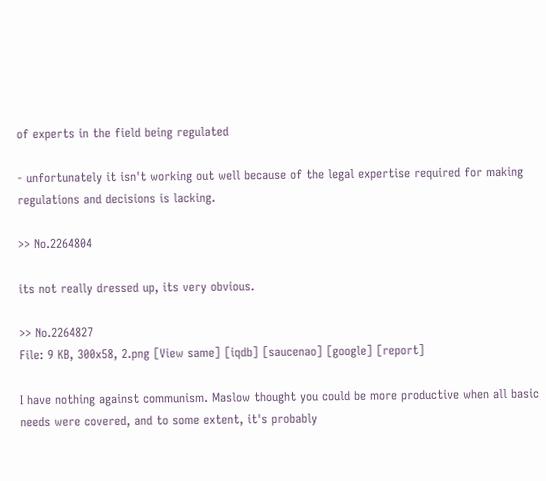of experts in the field being regulated

- unfortunately it isn't working out well because of the legal expertise required for making regulations and decisions is lacking.

>> No.2264804

its not really dressed up, its very obvious.

>> No.2264827
File: 9 KB, 300x58, 2.png [View same] [iqdb] [saucenao] [google] [report]

I have nothing against communism. Maslow thought you could be more productive when all basic needs were covered, and to some extent, it's probably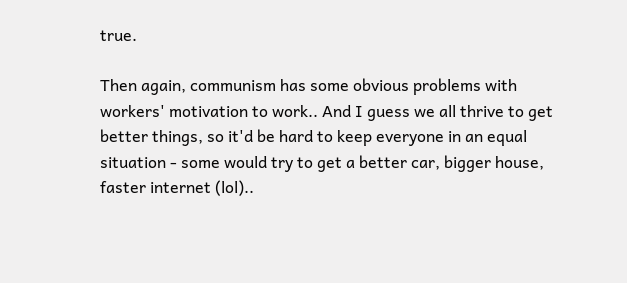true.

Then again, communism has some obvious problems with workers' motivation to work.. And I guess we all thrive to get better things, so it'd be hard to keep everyone in an equal situation - some would try to get a better car, bigger house, faster internet (lol)..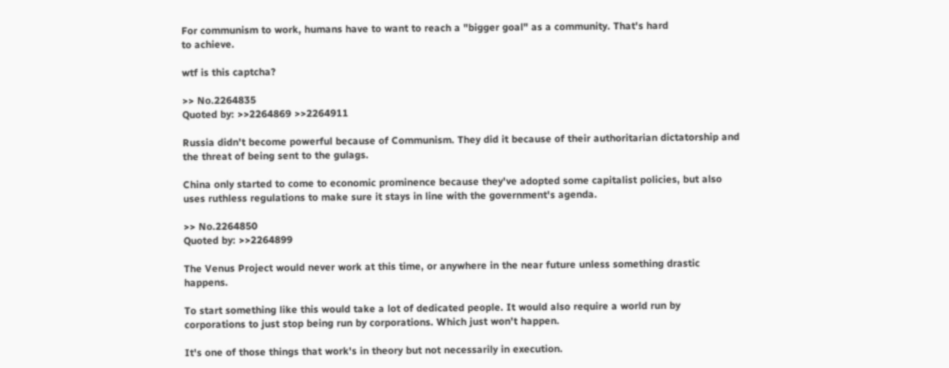For communism to work, humans have to want to reach a "bigger goal" as a community. That's hard
to achieve.

wtf is this captcha?

>> No.2264835
Quoted by: >>2264869 >>2264911

Russia didn't become powerful because of Communism. They did it because of their authoritarian dictatorship and the threat of being sent to the gulags.

China only started to come to economic prominence because they've adopted some capitalist policies, but also uses ruthless regulations to make sure it stays in line with the government's agenda.

>> No.2264850
Quoted by: >>2264899

The Venus Project would never work at this time, or anywhere in the near future unless something drastic happens.

To start something like this would take a lot of dedicated people. It would also require a world run by corporations to just stop being run by corporations. Which just won't happen.

It's one of those things that work's in theory but not necessarily in execution.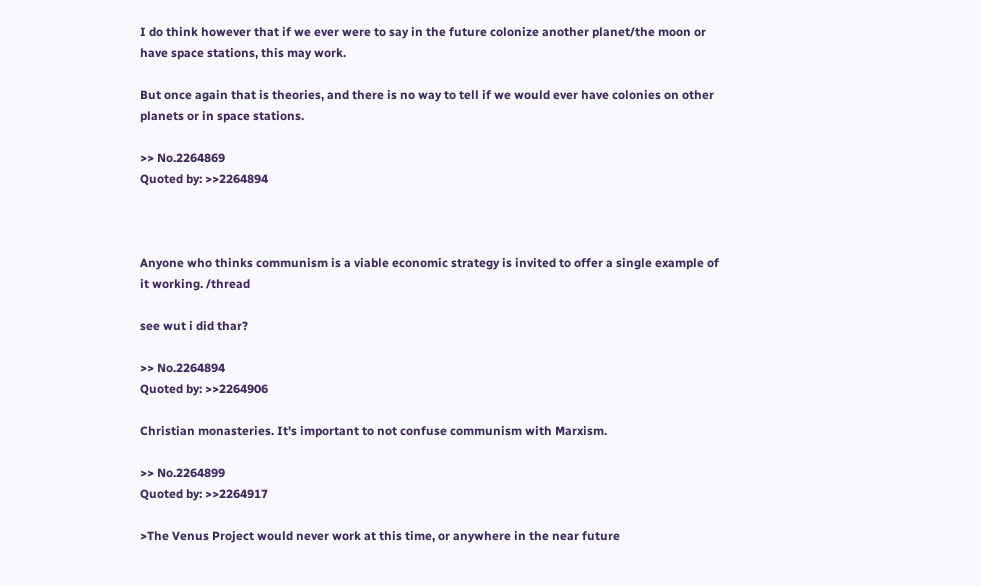I do think however that if we ever were to say in the future colonize another planet/the moon or have space stations, this may work.

But once again that is theories, and there is no way to tell if we would ever have colonies on other planets or in space stations.

>> No.2264869
Quoted by: >>2264894



Anyone who thinks communism is a viable economic strategy is invited to offer a single example of it working. /thread

see wut i did thar?

>> No.2264894
Quoted by: >>2264906

Christian monasteries. It's important to not confuse communism with Marxism.

>> No.2264899
Quoted by: >>2264917

>The Venus Project would never work at this time, or anywhere in the near future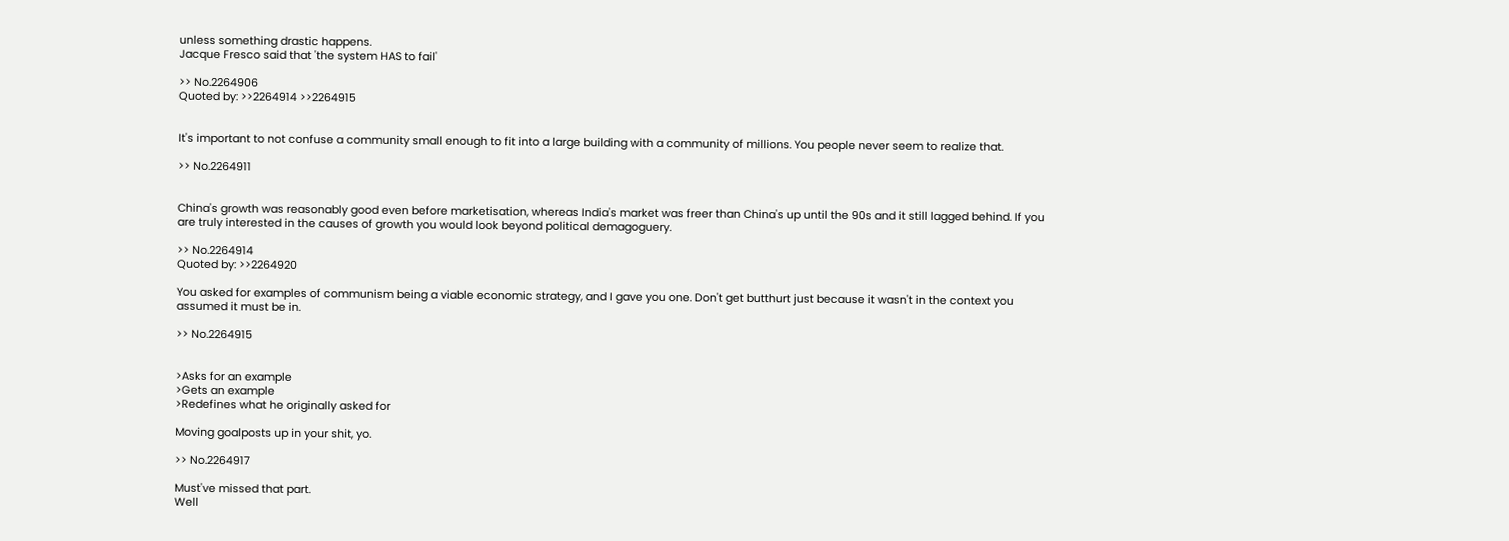unless something drastic happens.
Jacque Fresco said that 'the system HAS to fail'

>> No.2264906
Quoted by: >>2264914 >>2264915


It's important to not confuse a community small enough to fit into a large building with a community of millions. You people never seem to realize that.

>> No.2264911


China's growth was reasonably good even before marketisation, whereas India's market was freer than China's up until the 90s and it still lagged behind. If you are truly interested in the causes of growth you would look beyond political demagoguery.

>> No.2264914
Quoted by: >>2264920

You asked for examples of communism being a viable economic strategy, and I gave you one. Don't get butthurt just because it wasn't in the context you assumed it must be in.

>> No.2264915


>Asks for an example
>Gets an example
>Redefines what he originally asked for

Moving goalposts up in your shit, yo.

>> No.2264917

Must've missed that part.
Well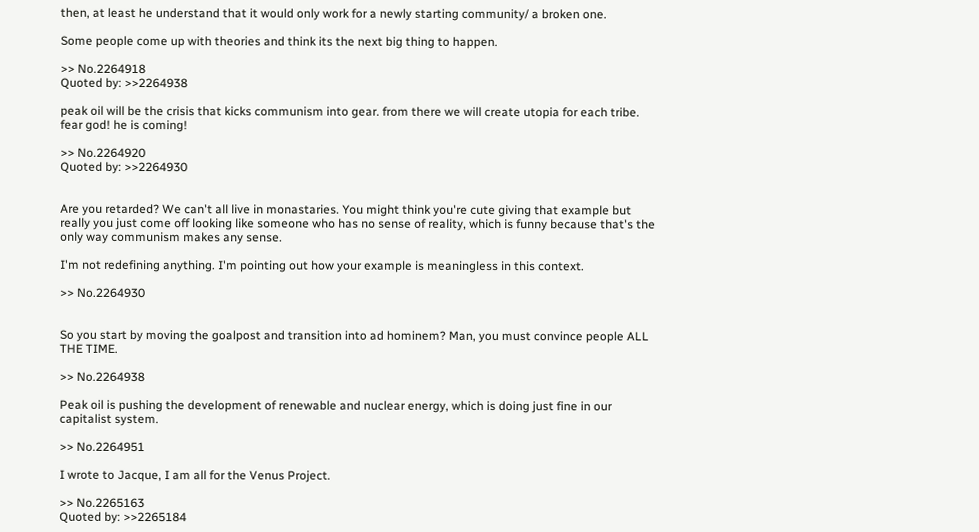then, at least he understand that it would only work for a newly starting community/ a broken one.

Some people come up with theories and think its the next big thing to happen.

>> No.2264918
Quoted by: >>2264938

peak oil will be the crisis that kicks communism into gear. from there we will create utopia for each tribe. fear god! he is coming!

>> No.2264920
Quoted by: >>2264930


Are you retarded? We can't all live in monastaries. You might think you're cute giving that example but really you just come off looking like someone who has no sense of reality, which is funny because that's the only way communism makes any sense.

I'm not redefining anything. I'm pointing out how your example is meaningless in this context.

>> No.2264930


So you start by moving the goalpost and transition into ad hominem? Man, you must convince people ALL THE TIME.

>> No.2264938

Peak oil is pushing the development of renewable and nuclear energy, which is doing just fine in our capitalist system.

>> No.2264951

I wrote to Jacque, I am all for the Venus Project.

>> No.2265163
Quoted by: >>2265184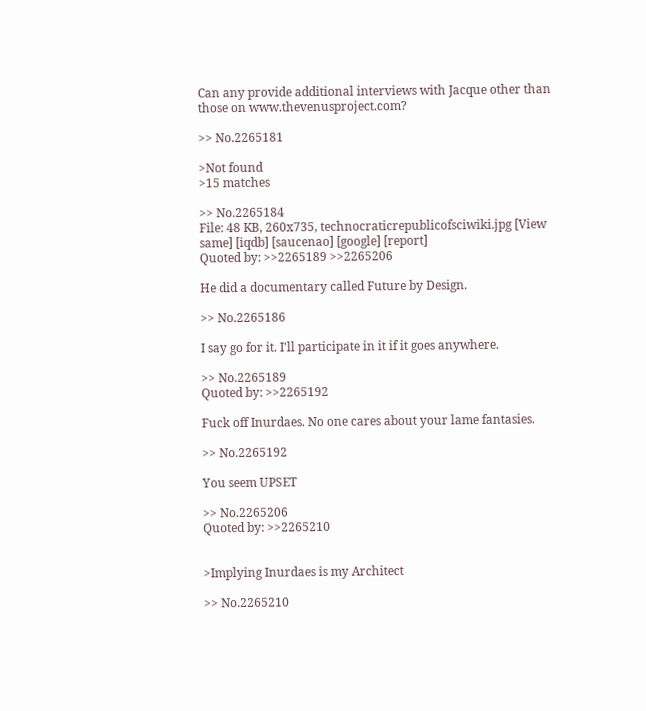Can any provide additional interviews with Jacque other than those on www.thevenusproject.com?

>> No.2265181

>Not found
>15 matches

>> No.2265184
File: 48 KB, 260x735, technocraticrepublicofsciwiki.jpg [View same] [iqdb] [saucenao] [google] [report]
Quoted by: >>2265189 >>2265206

He did a documentary called Future by Design.

>> No.2265186

I say go for it. I'll participate in it if it goes anywhere.

>> No.2265189
Quoted by: >>2265192

Fuck off Inurdaes. No one cares about your lame fantasies.

>> No.2265192

You seem UPSET

>> No.2265206
Quoted by: >>2265210


>Implying Inurdaes is my Architect

>> No.2265210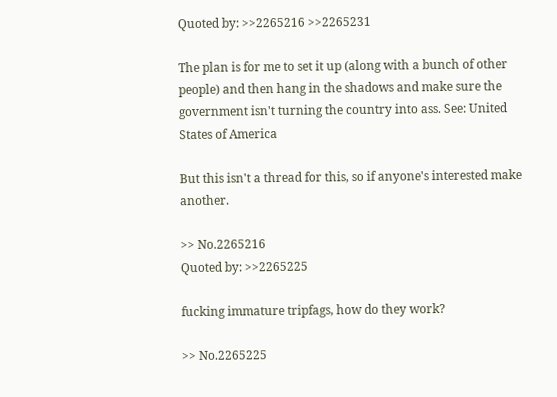Quoted by: >>2265216 >>2265231

The plan is for me to set it up (along with a bunch of other people) and then hang in the shadows and make sure the government isn't turning the country into ass. See: United States of America

But this isn't a thread for this, so if anyone's interested make another.

>> No.2265216
Quoted by: >>2265225

fucking immature tripfags, how do they work?

>> No.2265225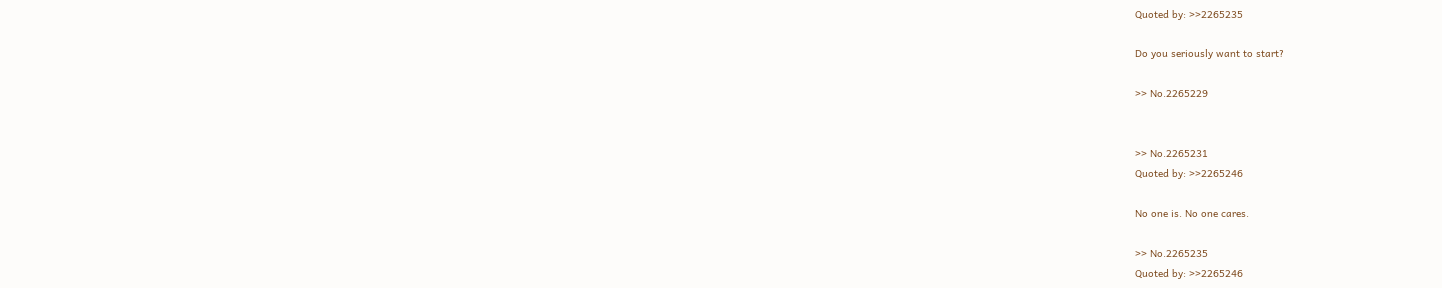Quoted by: >>2265235

Do you seriously want to start?

>> No.2265229


>> No.2265231
Quoted by: >>2265246

No one is. No one cares.

>> No.2265235
Quoted by: >>2265246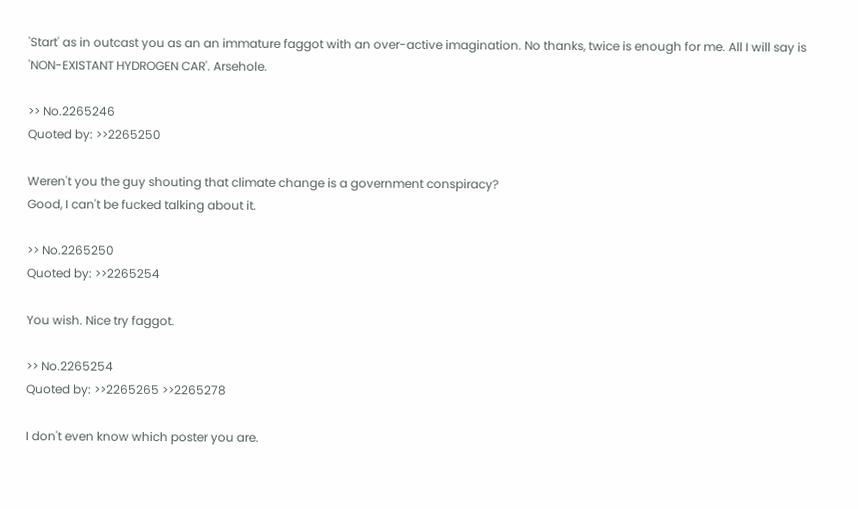'Start' as in outcast you as an an immature faggot with an over-active imagination. No thanks, twice is enough for me. All I will say is 'NON-EXISTANT HYDROGEN CAR'. Arsehole.

>> No.2265246
Quoted by: >>2265250

Weren't you the guy shouting that climate change is a government conspiracy?
Good, I can't be fucked talking about it.

>> No.2265250
Quoted by: >>2265254

You wish. Nice try faggot.

>> No.2265254
Quoted by: >>2265265 >>2265278

I don't even know which poster you are.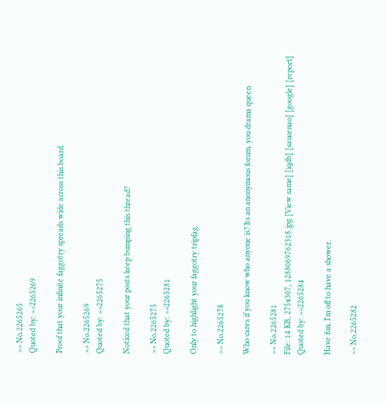>> No.2265265
Quoted by: >>2265269

Proof that your infinite faggotry spreads wide across this board.

>> No.2265269
Quoted by: >>2265275

Noticed that your posts keep bumping this thread?

>> No.2265275
Quoted by: >>2265281

Only to highlight your faggotry tripfag.

>> No.2265278

Who cares if you know who anyone is? Its an anonymous forum, you drama queen

>> No.2265281
File: 14 KB, 275x307, 1288069762318.jpg [View same] [iqdb] [saucenao] [google] [report]
Quoted by: >>2265284

Have fun, I'm off to have a shower.

>> No.2265282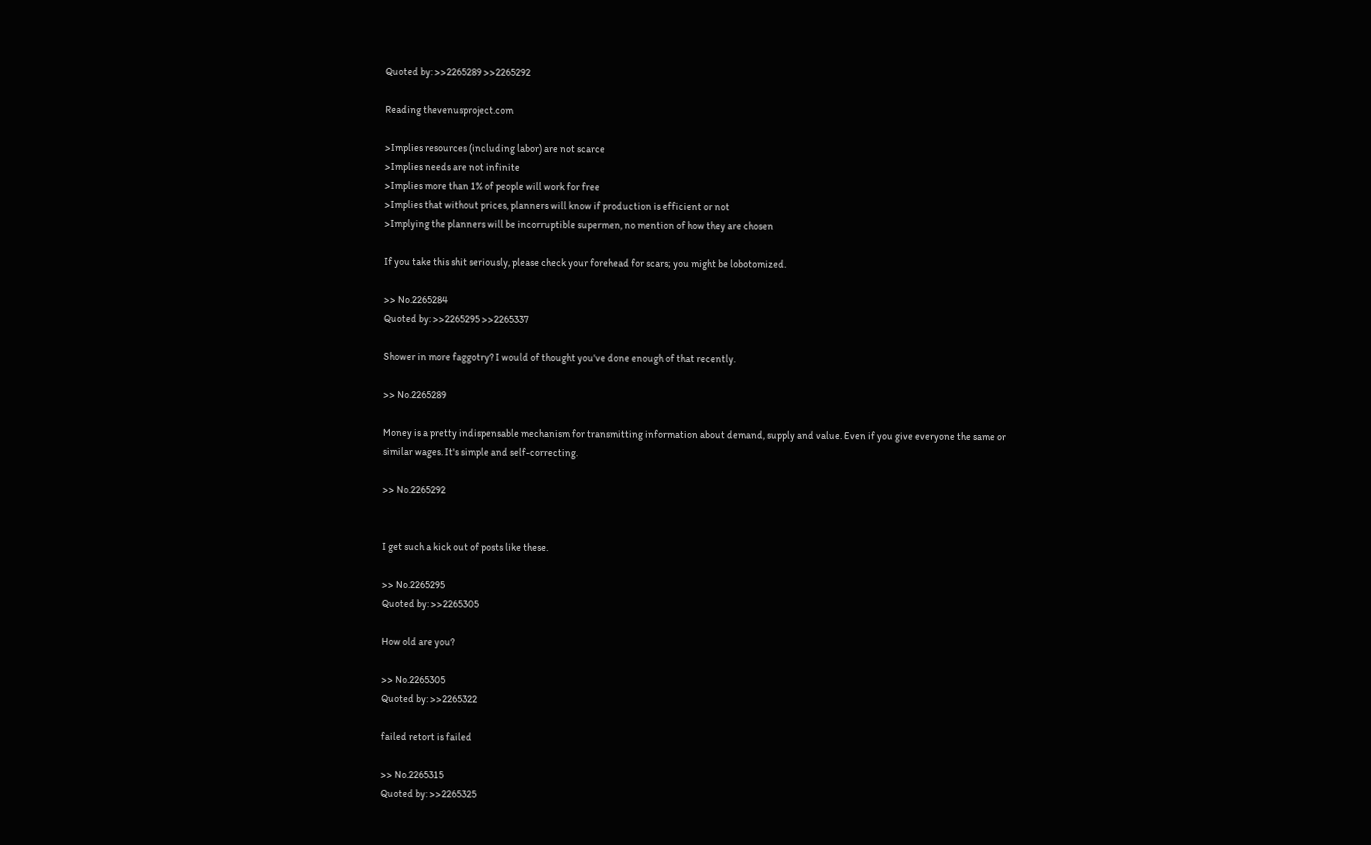Quoted by: >>2265289 >>2265292

Reading thevenusproject.com

>Implies resources (including labor) are not scarce
>Implies needs are not infinite
>Implies more than 1% of people will work for free
>Implies that without prices, planners will know if production is efficient or not
>Implying the planners will be incorruptible supermen, no mention of how they are chosen

If you take this shit seriously, please check your forehead for scars; you might be lobotomized.

>> No.2265284
Quoted by: >>2265295 >>2265337

Shower in more faggotry? I would of thought you've done enough of that recently.

>> No.2265289

Money is a pretty indispensable mechanism for transmitting information about demand, supply and value. Even if you give everyone the same or similar wages. It's simple and self-correcting.

>> No.2265292


I get such a kick out of posts like these.

>> No.2265295
Quoted by: >>2265305

How old are you?

>> No.2265305
Quoted by: >>2265322

failed retort is failed

>> No.2265315
Quoted by: >>2265325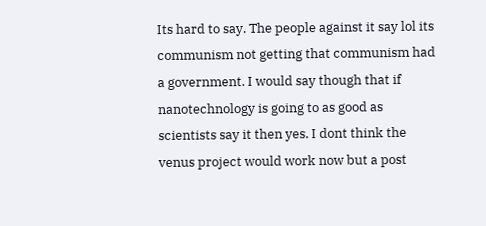Its hard to say. The people against it say lol its communism not getting that communism had a government. I would say though that if nanotechnology is going to as good as scientists say it then yes. I dont think the venus project would work now but a post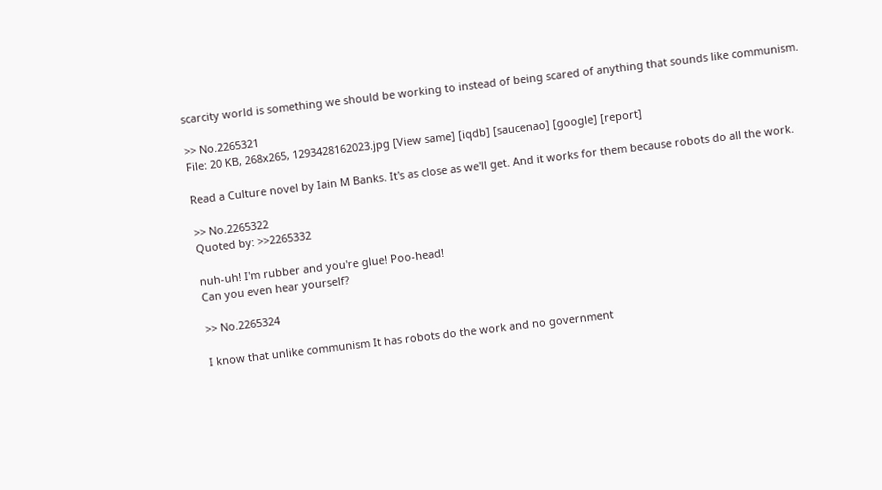scarcity world is something we should be working to instead of being scared of anything that sounds like communism.

>> No.2265321
File: 20 KB, 268x265, 1293428162023.jpg [View same] [iqdb] [saucenao] [google] [report]

Read a Culture novel by Iain M Banks. It's as close as we'll get. And it works for them because robots do all the work.

>> No.2265322
Quoted by: >>2265332

nuh-uh! I'm rubber and you're glue! Poo-head!
Can you even hear yourself?

>> No.2265324

I know that unlike communism It has robots do the work and no government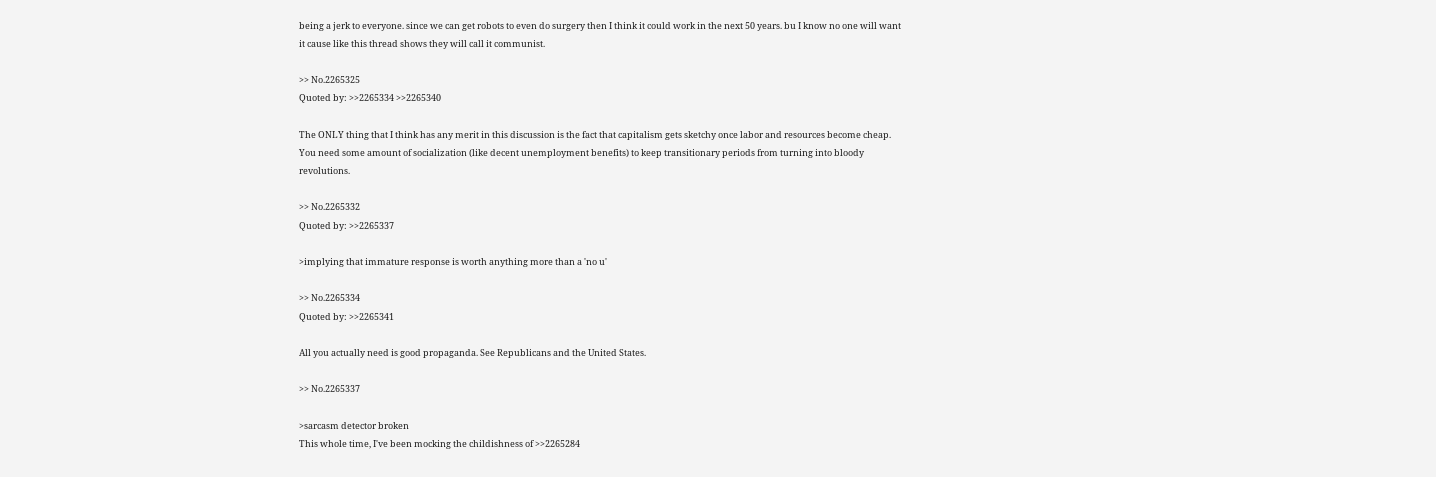being a jerk to everyone. since we can get robots to even do surgery then I think it could work in the next 50 years. bu I know no one will want it cause like this thread shows they will call it communist.

>> No.2265325
Quoted by: >>2265334 >>2265340

The ONLY thing that I think has any merit in this discussion is the fact that capitalism gets sketchy once labor and resources become cheap. You need some amount of socialization (like decent unemployment benefits) to keep transitionary periods from turning into bloody revolutions.

>> No.2265332
Quoted by: >>2265337

>implying that immature response is worth anything more than a 'no u'

>> No.2265334
Quoted by: >>2265341

All you actually need is good propaganda. See Republicans and the United States.

>> No.2265337

>sarcasm detector broken
This whole time, I've been mocking the childishness of >>2265284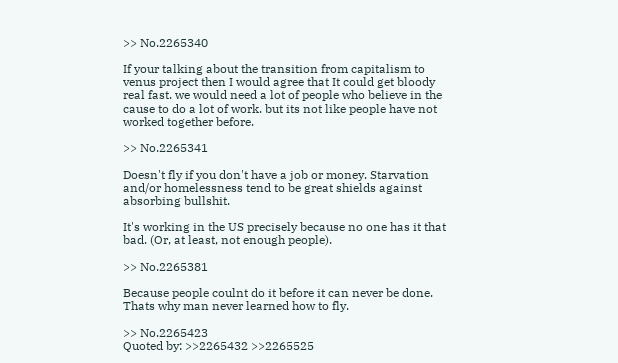>> No.2265340

If your talking about the transition from capitalism to venus project then I would agree that It could get bloody real fast. we would need a lot of people who believe in the cause to do a lot of work. but its not like people have not worked together before.

>> No.2265341

Doesn't fly if you don't have a job or money. Starvation and/or homelessness tend to be great shields against absorbing bullshit.

It's working in the US precisely because no one has it that bad. (Or, at least, not enough people).

>> No.2265381

Because people coulnt do it before it can never be done. Thats why man never learned how to fly.

>> No.2265423
Quoted by: >>2265432 >>2265525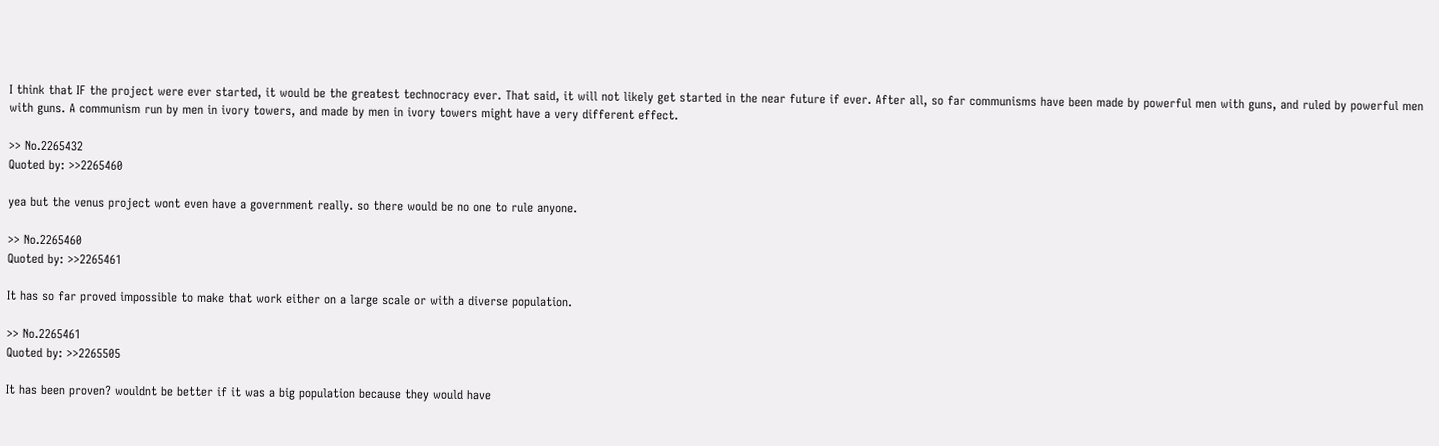I think that IF the project were ever started, it would be the greatest technocracy ever. That said, it will not likely get started in the near future if ever. After all, so far communisms have been made by powerful men with guns, and ruled by powerful men with guns. A communism run by men in ivory towers, and made by men in ivory towers might have a very different effect.

>> No.2265432
Quoted by: >>2265460

yea but the venus project wont even have a government really. so there would be no one to rule anyone.

>> No.2265460
Quoted by: >>2265461

It has so far proved impossible to make that work either on a large scale or with a diverse population.

>> No.2265461
Quoted by: >>2265505

It has been proven? wouldnt be better if it was a big population because they would have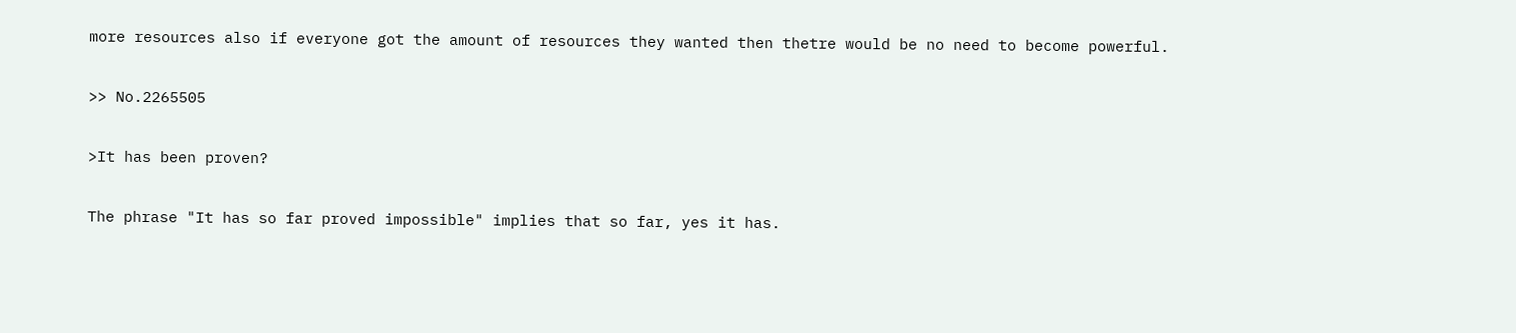more resources also if everyone got the amount of resources they wanted then thetre would be no need to become powerful.

>> No.2265505

>It has been proven?

The phrase "It has so far proved impossible" implies that so far, yes it has.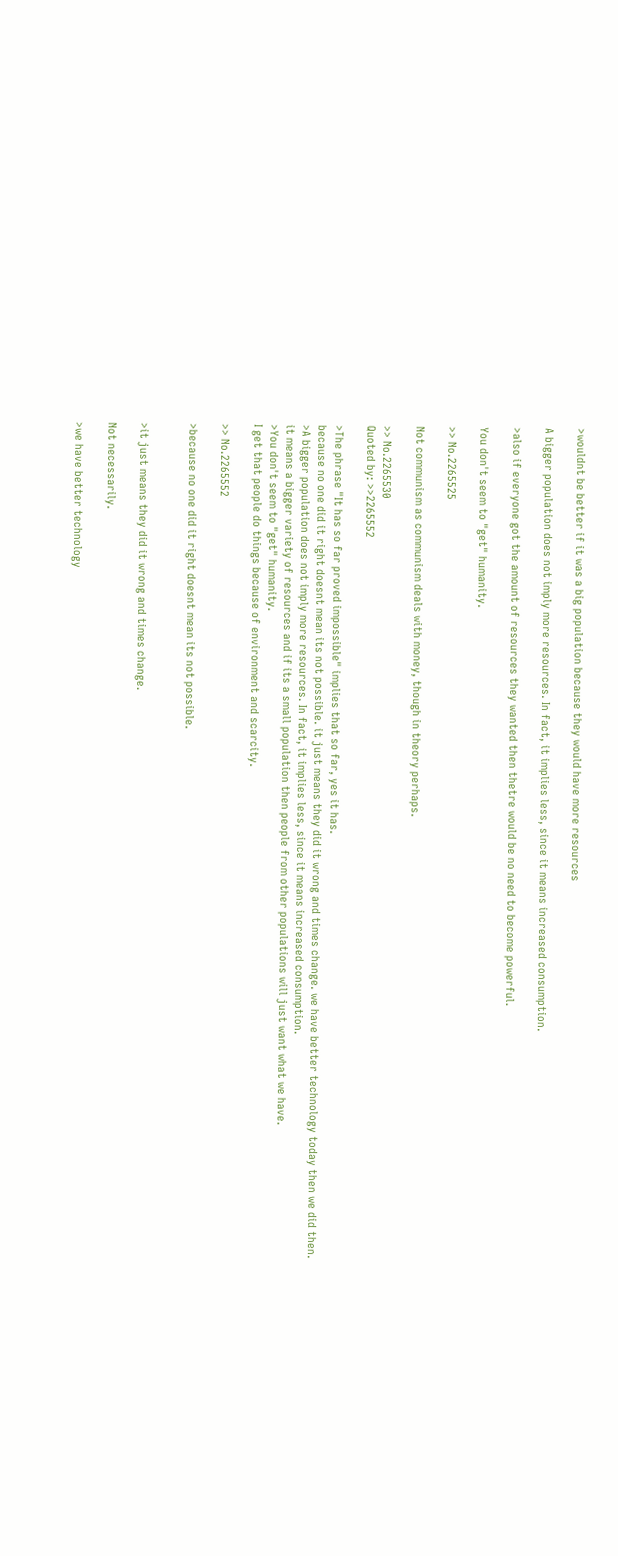>wouldnt be better if it was a big population because they would have more resources

A bigger population does not imply more resources. In fact, it implies less, since it means increased consumption.

>also if everyone got the amount of resources they wanted then thetre would be no need to become powerful.

You don't seem to "get" humanity.

>> No.2265525

Not communism as communism deals with money, though in theory perhaps.

>> No.2265530
Quoted by: >>2265552

>The phrase "It has so far proved impossible" implies that so far, yes it has.
because no one did it right doesnt mean its not possible. it just means they did it wrong and times change. we have better technology today then we did then.
>A bigger population does not imply more resources. In fact, it implies less, since it means increased consumption.
it means a bigger variety of resources and if its a small population then people from other populations will just want what we have.
>You don't seem to "get" humanity.
I get that people do things because of environment and scarcity.

>> No.2265552

>because no one did it right doesnt mean its not possible.


>it just means they did it wrong and times change.

Not necessarily.

>we have better technology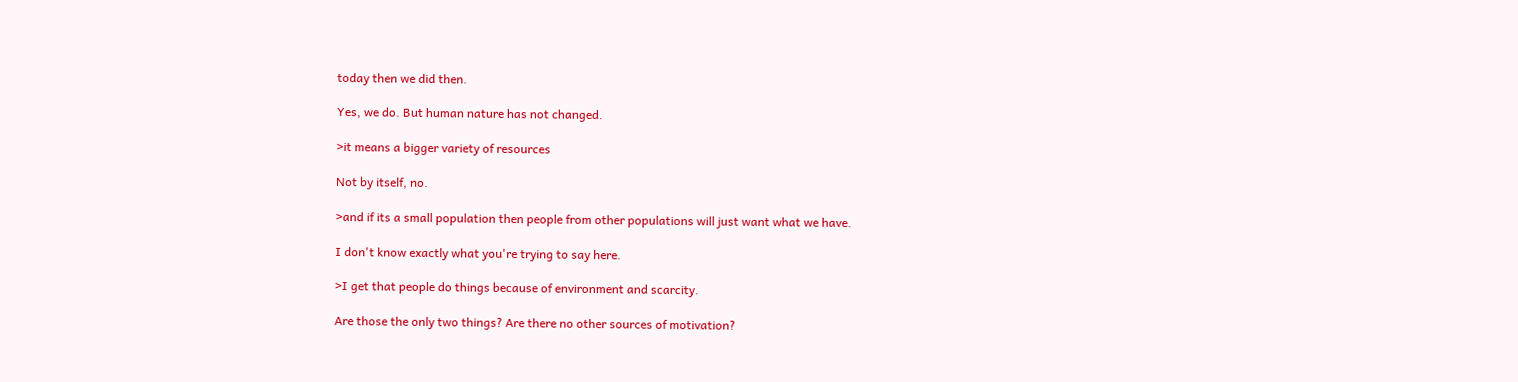today then we did then.

Yes, we do. But human nature has not changed.

>it means a bigger variety of resources

Not by itself, no.

>and if its a small population then people from other populations will just want what we have.

I don't know exactly what you're trying to say here.

>I get that people do things because of environment and scarcity.

Are those the only two things? Are there no other sources of motivation?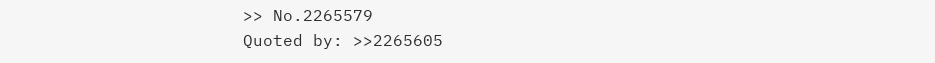>> No.2265579
Quoted by: >>2265605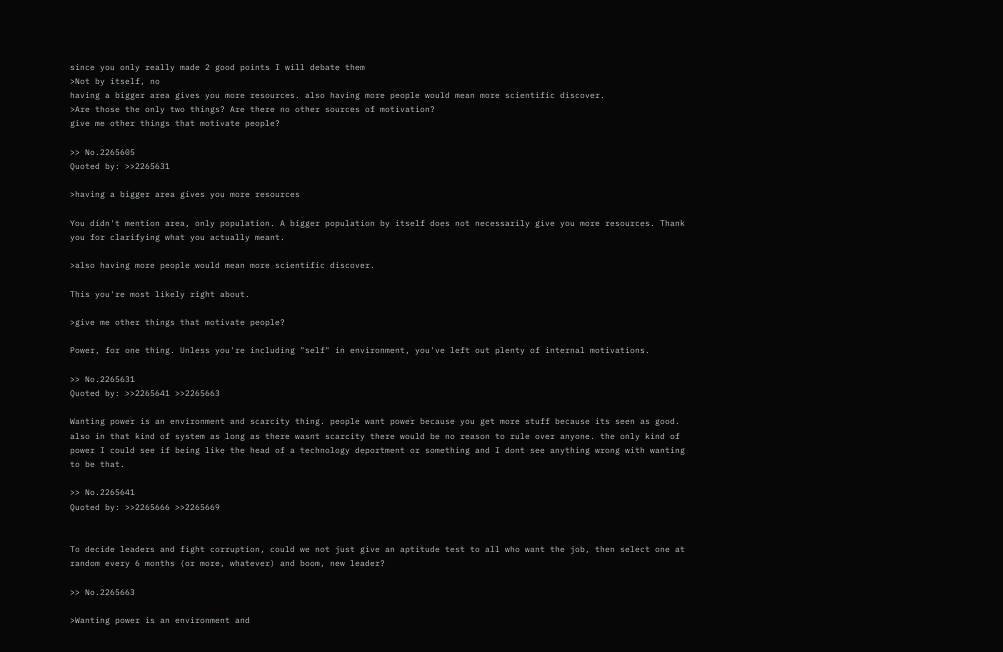since you only really made 2 good points I will debate them
>Not by itself, no
having a bigger area gives you more resources. also having more people would mean more scientific discover.
>Are those the only two things? Are there no other sources of motivation?
give me other things that motivate people?

>> No.2265605
Quoted by: >>2265631

>having a bigger area gives you more resources

You didn't mention area, only population. A bigger population by itself does not necessarily give you more resources. Thank you for clarifying what you actually meant.

>also having more people would mean more scientific discover.

This you're most likely right about.

>give me other things that motivate people?

Power, for one thing. Unless you're including "self" in environment, you've left out plenty of internal motivations.

>> No.2265631
Quoted by: >>2265641 >>2265663

Wanting power is an environment and scarcity thing. people want power because you get more stuff because its seen as good. also in that kind of system as long as there wasnt scarcity there would be no reason to rule over anyone. the only kind of power I could see if being like the head of a technology deportment or something and I dont see anything wrong with wanting to be that.

>> No.2265641
Quoted by: >>2265666 >>2265669


To decide leaders and fight corruption, could we not just give an aptitude test to all who want the job, then select one at random every 6 months (or more, whatever) and boom, new leader?

>> No.2265663

>Wanting power is an environment and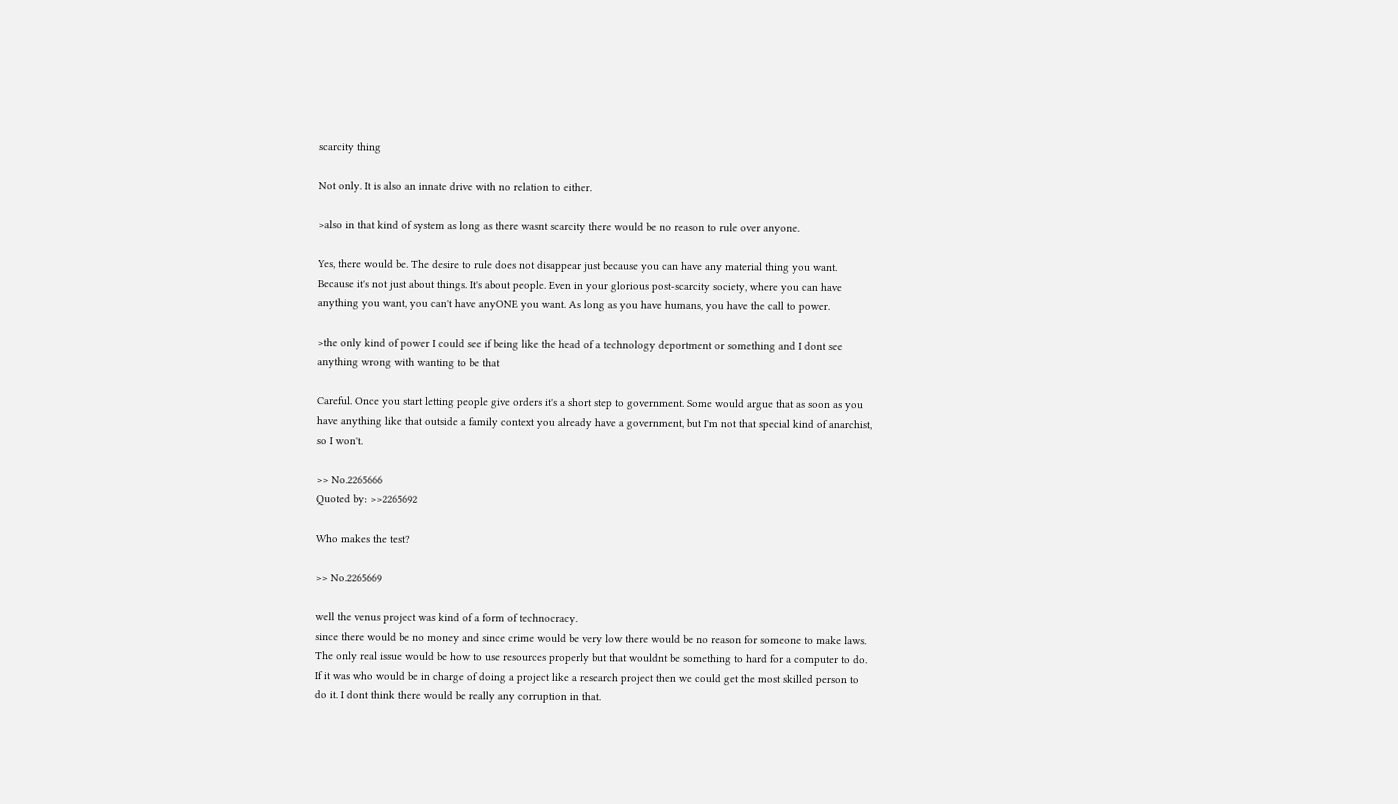scarcity thing

Not only. It is also an innate drive with no relation to either.

>also in that kind of system as long as there wasnt scarcity there would be no reason to rule over anyone.

Yes, there would be. The desire to rule does not disappear just because you can have any material thing you want. Because it's not just about things. It's about people. Even in your glorious post-scarcity society, where you can have anything you want, you can't have anyONE you want. As long as you have humans, you have the call to power.

>the only kind of power I could see if being like the head of a technology deportment or something and I dont see anything wrong with wanting to be that

Careful. Once you start letting people give orders it's a short step to government. Some would argue that as soon as you have anything like that outside a family context you already have a government, but I'm not that special kind of anarchist, so I won't.

>> No.2265666
Quoted by: >>2265692

Who makes the test?

>> No.2265669

well the venus project was kind of a form of technocracy.
since there would be no money and since crime would be very low there would be no reason for someone to make laws. The only real issue would be how to use resources properly but that wouldnt be something to hard for a computer to do.
If it was who would be in charge of doing a project like a research project then we could get the most skilled person to do it. I dont think there would be really any corruption in that.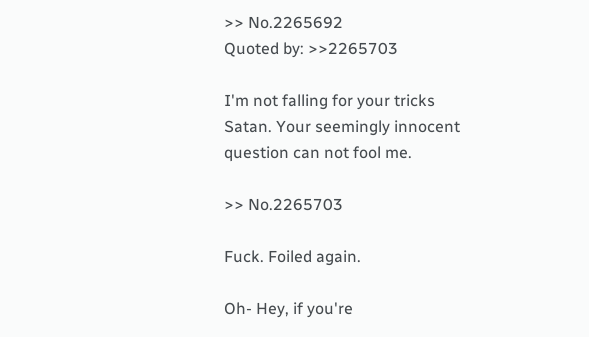>> No.2265692
Quoted by: >>2265703

I'm not falling for your tricks Satan. Your seemingly innocent question can not fool me.

>> No.2265703

Fuck. Foiled again.

Oh- Hey, if you're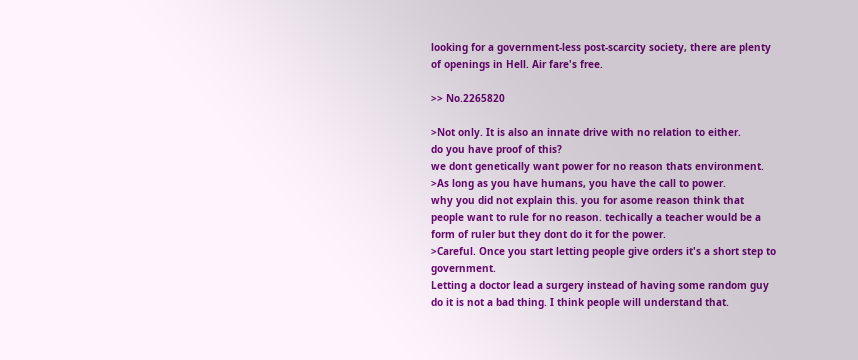looking for a government-less post-scarcity society, there are plenty of openings in Hell. Air fare's free.

>> No.2265820

>Not only. It is also an innate drive with no relation to either.
do you have proof of this?
we dont genetically want power for no reason thats environment.
>As long as you have humans, you have the call to power.
why you did not explain this. you for asome reason think that people want to rule for no reason. techically a teacher would be a form of ruler but they dont do it for the power.
>Careful. Once you start letting people give orders it's a short step to government.
Letting a doctor lead a surgery instead of having some random guy do it is not a bad thing. I think people will understand that.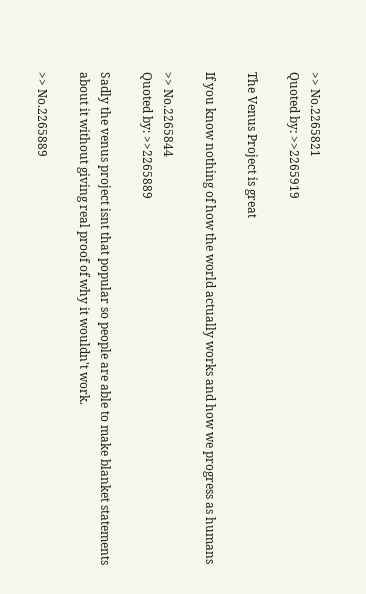>> No.2265821
Quoted by: >>2265919

The Venus Project is great

If you know nothing of how the world actually works and how we progress as humans

>> No.2265844
Quoted by: >>2265889

Sadly the venus project isnt that popular so people are able to make blanket statements about it without giving real proof of why it wouldn't work.

>> No.2265889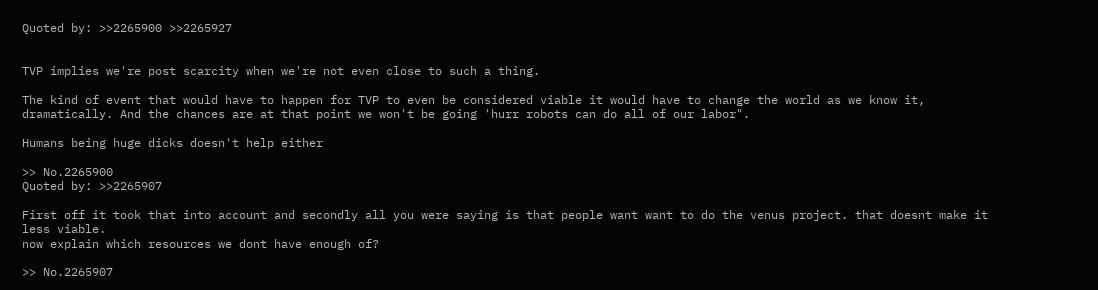Quoted by: >>2265900 >>2265927


TVP implies we're post scarcity when we're not even close to such a thing.

The kind of event that would have to happen for TVP to even be considered viable it would have to change the world as we know it, dramatically. And the chances are at that point we won't be going 'hurr robots can do all of our labor".

Humans being huge dicks doesn't help either

>> No.2265900
Quoted by: >>2265907

First off it took that into account and secondly all you were saying is that people want want to do the venus project. that doesnt make it less viable.
now explain which resources we dont have enough of?

>> No.2265907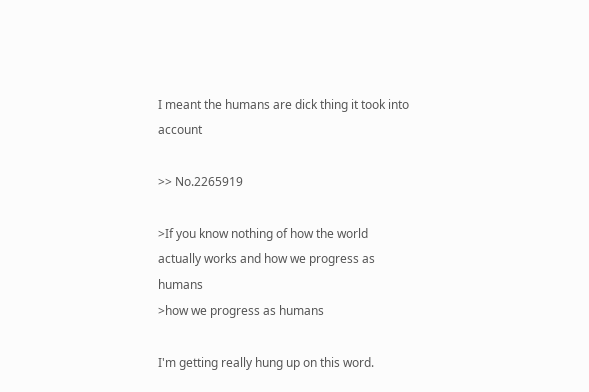I meant the humans are dick thing it took into account

>> No.2265919

>If you know nothing of how the world actually works and how we progress as humans
>how we progress as humans

I'm getting really hung up on this word.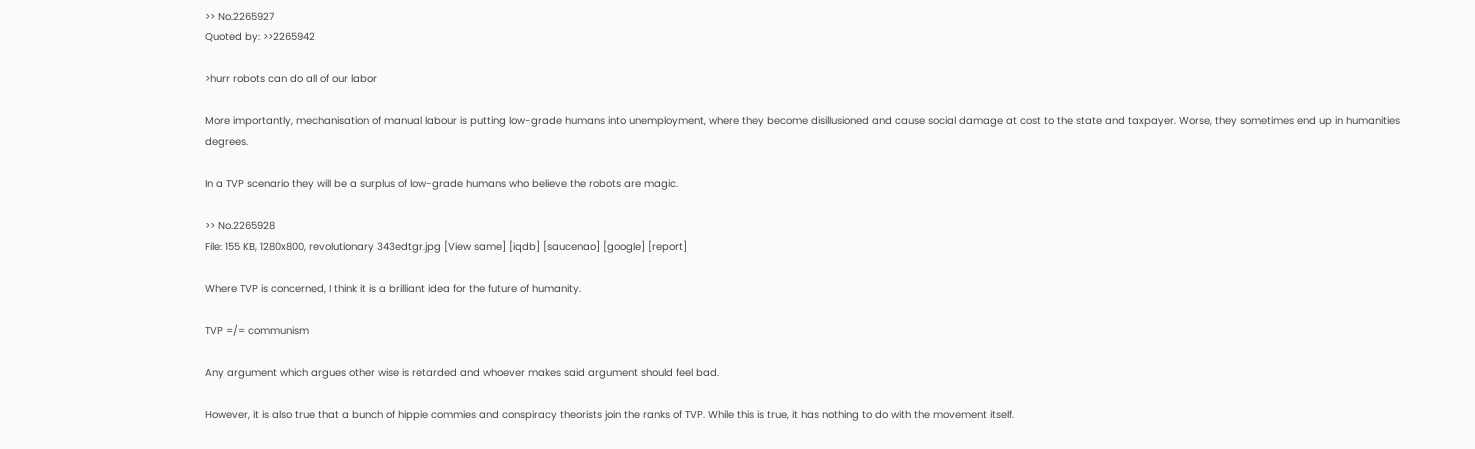>> No.2265927
Quoted by: >>2265942

>hurr robots can do all of our labor

More importantly, mechanisation of manual labour is putting low-grade humans into unemployment, where they become disillusioned and cause social damage at cost to the state and taxpayer. Worse, they sometimes end up in humanities degrees.

In a TVP scenario they will be a surplus of low-grade humans who believe the robots are magic.

>> No.2265928
File: 155 KB, 1280x800, revolutionary 343edtgr.jpg [View same] [iqdb] [saucenao] [google] [report]

Where TVP is concerned, I think it is a brilliant idea for the future of humanity.

TVP =/= communism

Any argument which argues other wise is retarded and whoever makes said argument should feel bad.

However, it is also true that a bunch of hippie commies and conspiracy theorists join the ranks of TVP. While this is true, it has nothing to do with the movement itself.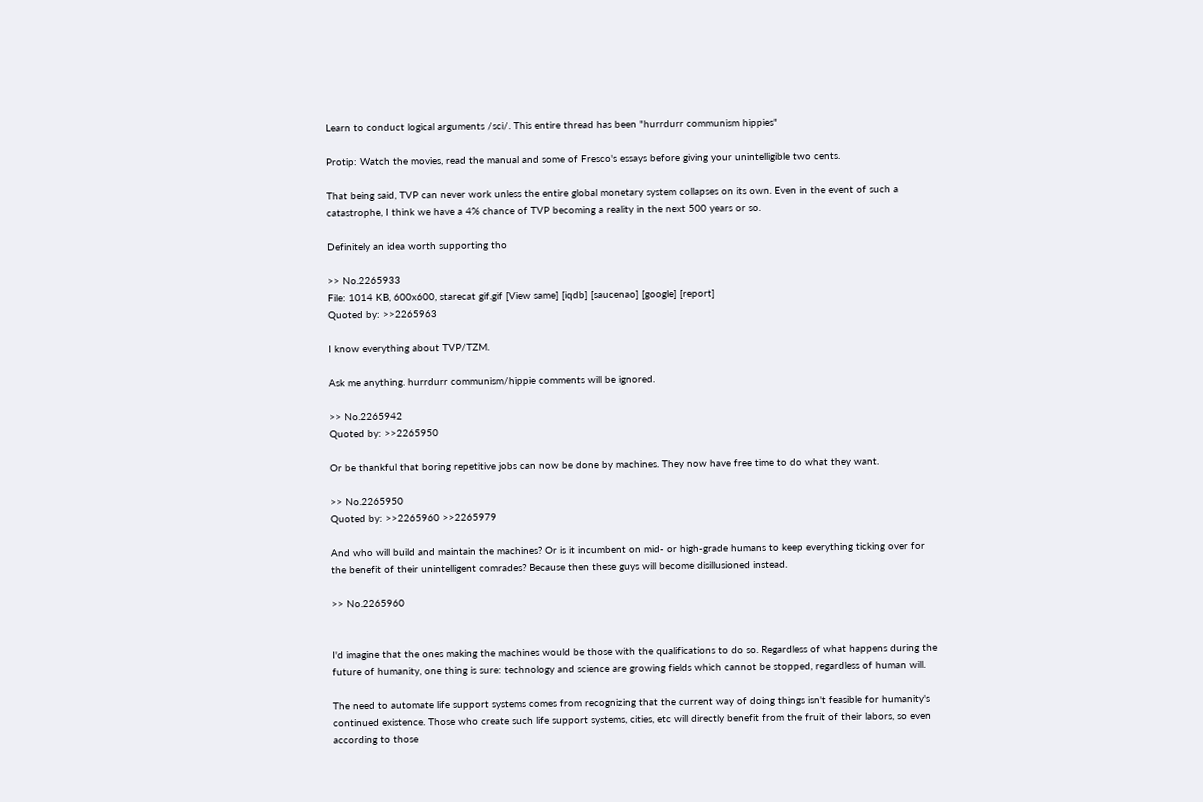Learn to conduct logical arguments /sci/. This entire thread has been "hurrdurr communism hippies"

Protip: Watch the movies, read the manual and some of Fresco's essays before giving your unintelligible two cents.

That being said, TVP can never work unless the entire global monetary system collapses on its own. Even in the event of such a catastrophe, I think we have a 4% chance of TVP becoming a reality in the next 500 years or so.

Definitely an idea worth supporting tho

>> No.2265933
File: 1014 KB, 600x600, starecat gif.gif [View same] [iqdb] [saucenao] [google] [report]
Quoted by: >>2265963

I know everything about TVP/TZM.

Ask me anything. hurrdurr communism/hippie comments will be ignored.

>> No.2265942
Quoted by: >>2265950

Or be thankful that boring repetitive jobs can now be done by machines. They now have free time to do what they want.

>> No.2265950
Quoted by: >>2265960 >>2265979

And who will build and maintain the machines? Or is it incumbent on mid- or high-grade humans to keep everything ticking over for the benefit of their unintelligent comrades? Because then these guys will become disillusioned instead.

>> No.2265960


I'd imagine that the ones making the machines would be those with the qualifications to do so. Regardless of what happens during the future of humanity, one thing is sure: technology and science are growing fields which cannot be stopped, regardless of human will.

The need to automate life support systems comes from recognizing that the current way of doing things isn't feasible for humanity's continued existence. Those who create such life support systems, cities, etc will directly benefit from the fruit of their labors, so even according to those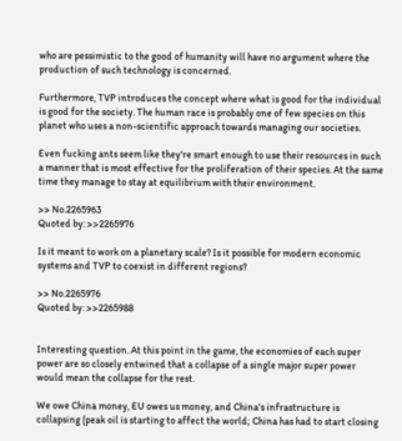who are pessimistic to the good of humanity will have no argument where the production of such technology is concerned.

Furthermore, TVP introduces the concept where what is good for the individual is good for the society. The human race is probably one of few species on this planet who uses a non-scientific approach towards managing our societies.

Even fucking ants seem like they're smart enough to use their resources in such a manner that is most effective for the proliferation of their species. At the same time they manage to stay at equilibrium with their environment.

>> No.2265963
Quoted by: >>2265976

Is it meant to work on a planetary scale? Is it possible for modern economic systems and TVP to coexist in different regions?

>> No.2265976
Quoted by: >>2265988


Interesting question. At this point in the game, the economies of each super power are so closely entwined that a collapse of a single major super power would mean the collapse for the rest.

We owe China money, EU owes us money, and China's infrastructure is collapsing (peak oil is starting to affect the world; China has had to start closing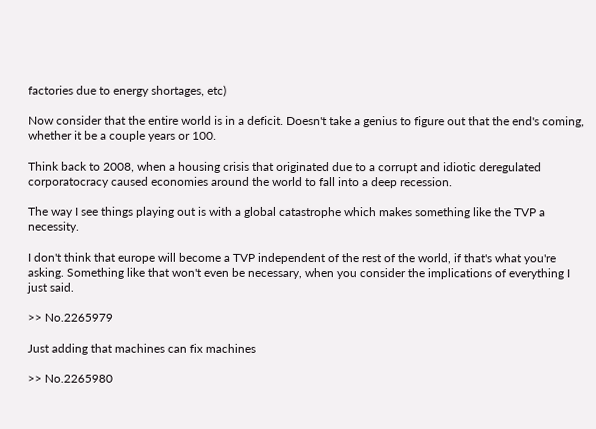factories due to energy shortages, etc)

Now consider that the entire world is in a deficit. Doesn't take a genius to figure out that the end's coming, whether it be a couple years or 100.

Think back to 2008, when a housing crisis that originated due to a corrupt and idiotic deregulated corporatocracy caused economies around the world to fall into a deep recession.

The way I see things playing out is with a global catastrophe which makes something like the TVP a necessity.

I don't think that europe will become a TVP independent of the rest of the world, if that's what you're asking. Something like that won't even be necessary, when you consider the implications of everything I just said.

>> No.2265979

Just adding that machines can fix machines

>> No.2265980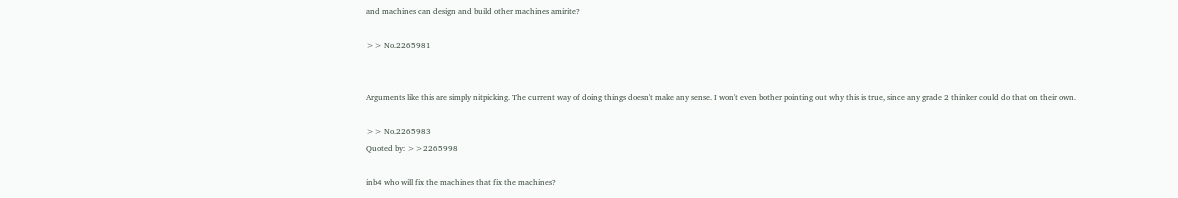and machines can design and build other machines amirite?

>> No.2265981


Arguments like this are simply nitpicking. The current way of doing things doesn't make any sense. I won't even bother pointing out why this is true, since any grade 2 thinker could do that on their own.

>> No.2265983
Quoted by: >>2265998

inb4 who will fix the machines that fix the machines?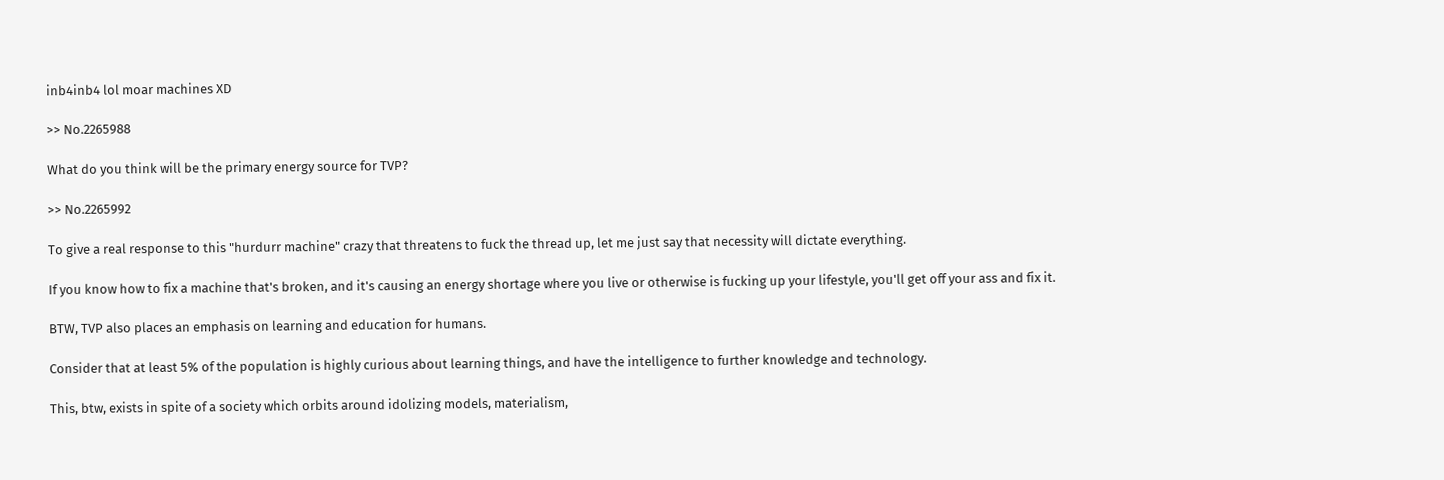inb4inb4 lol moar machines XD

>> No.2265988

What do you think will be the primary energy source for TVP?

>> No.2265992

To give a real response to this "hurdurr machine" crazy that threatens to fuck the thread up, let me just say that necessity will dictate everything.

If you know how to fix a machine that's broken, and it's causing an energy shortage where you live or otherwise is fucking up your lifestyle, you'll get off your ass and fix it.

BTW, TVP also places an emphasis on learning and education for humans.

Consider that at least 5% of the population is highly curious about learning things, and have the intelligence to further knowledge and technology.

This, btw, exists in spite of a society which orbits around idolizing models, materialism,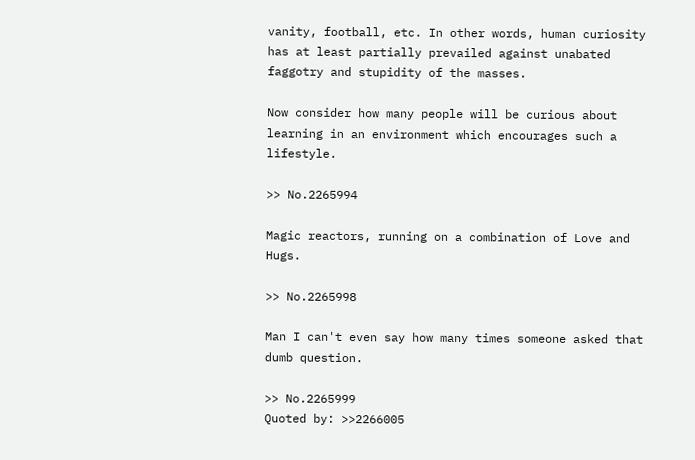vanity, football, etc. In other words, human curiosity has at least partially prevailed against unabated faggotry and stupidity of the masses.

Now consider how many people will be curious about learning in an environment which encourages such a lifestyle.

>> No.2265994

Magic reactors, running on a combination of Love and Hugs.

>> No.2265998

Man I can't even say how many times someone asked that dumb question.

>> No.2265999
Quoted by: >>2266005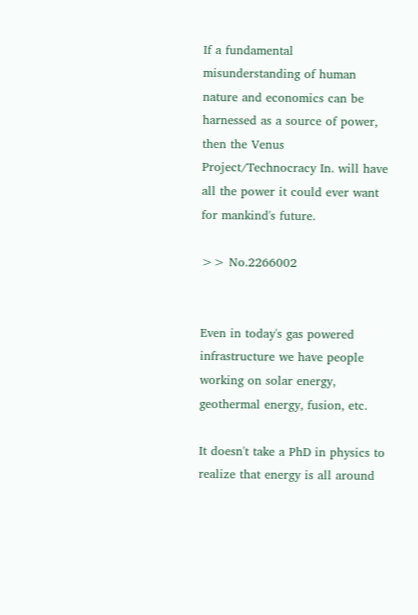If a fundamental misunderstanding of human nature and economics can be harnessed as a source of power, then the Venus Project/Technocracy In. will have all the power it could ever want for mankind's future.

>> No.2266002


Even in today's gas powered infrastructure we have people working on solar energy, geothermal energy, fusion, etc.

It doesn't take a PhD in physics to realize that energy is all around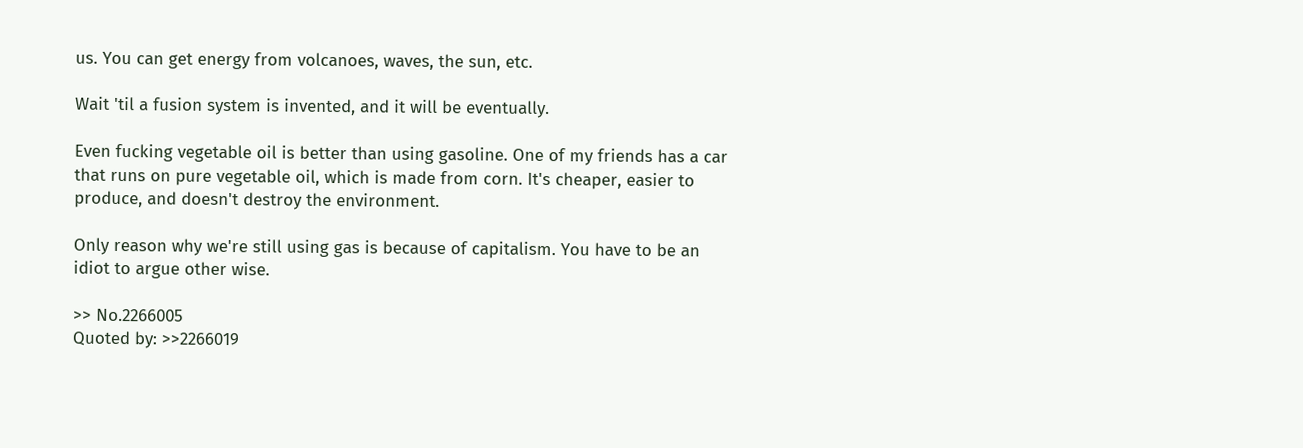us. You can get energy from volcanoes, waves, the sun, etc.

Wait 'til a fusion system is invented, and it will be eventually.

Even fucking vegetable oil is better than using gasoline. One of my friends has a car that runs on pure vegetable oil, which is made from corn. It's cheaper, easier to produce, and doesn't destroy the environment.

Only reason why we're still using gas is because of capitalism. You have to be an idiot to argue other wise.

>> No.2266005
Quoted by: >>2266019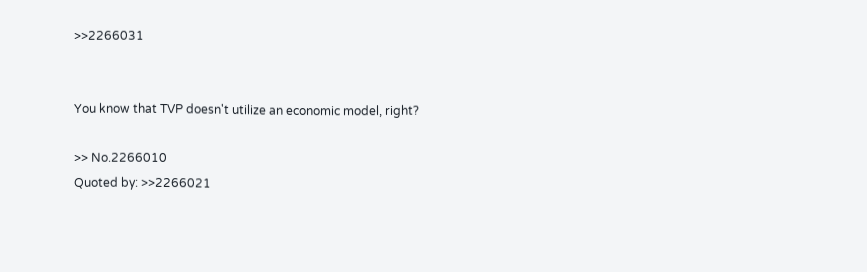>>2266031


You know that TVP doesn't utilize an economic model, right?

>> No.2266010
Quoted by: >>2266021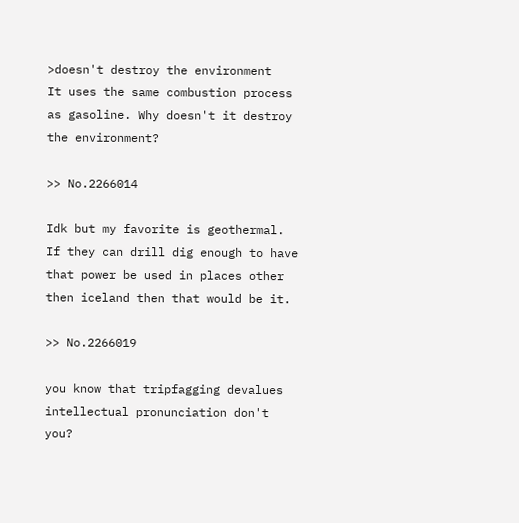>doesn't destroy the environment
It uses the same combustion process as gasoline. Why doesn't it destroy the environment?

>> No.2266014

Idk but my favorite is geothermal. If they can drill dig enough to have that power be used in places other then iceland then that would be it.

>> No.2266019

you know that tripfagging devalues intellectual pronunciation don't you?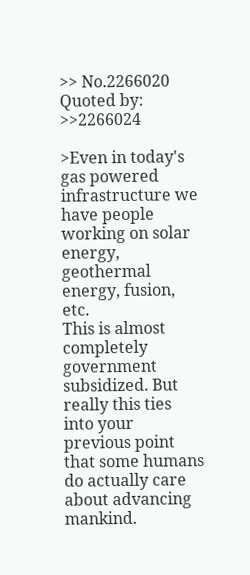>> No.2266020
Quoted by: >>2266024

>Even in today's gas powered infrastructure we have people working on solar energy, geothermal energy, fusion, etc.
This is almost completely government subsidized. But really this ties into your previous point that some humans do actually care about advancing mankind.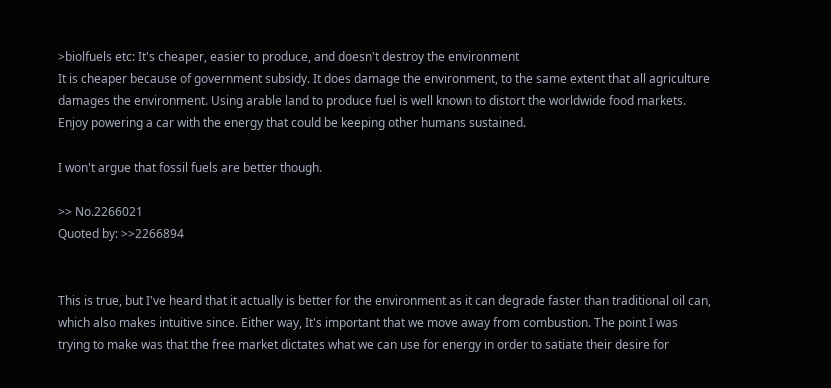>biolfuels etc: It's cheaper, easier to produce, and doesn't destroy the environment
It is cheaper because of government subsidy. It does damage the environment, to the same extent that all agriculture damages the environment. Using arable land to produce fuel is well known to distort the worldwide food markets. Enjoy powering a car with the energy that could be keeping other humans sustained.

I won't argue that fossil fuels are better though.

>> No.2266021
Quoted by: >>2266894


This is true, but I've heard that it actually is better for the environment as it can degrade faster than traditional oil can, which also makes intuitive since. Either way, It's important that we move away from combustion. The point I was trying to make was that the free market dictates what we can use for energy in order to satiate their desire for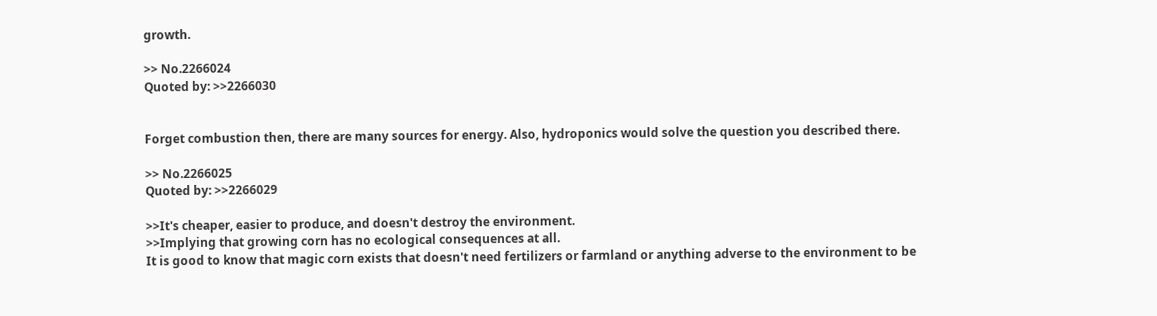growth.

>> No.2266024
Quoted by: >>2266030


Forget combustion then, there are many sources for energy. Also, hydroponics would solve the question you described there.

>> No.2266025
Quoted by: >>2266029

>>It's cheaper, easier to produce, and doesn't destroy the environment.
>>Implying that growing corn has no ecological consequences at all.
It is good to know that magic corn exists that doesn't need fertilizers or farmland or anything adverse to the environment to be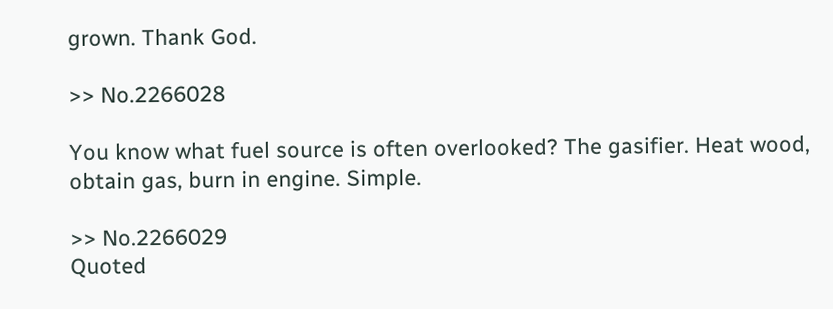grown. Thank God.

>> No.2266028

You know what fuel source is often overlooked? The gasifier. Heat wood, obtain gas, burn in engine. Simple.

>> No.2266029
Quoted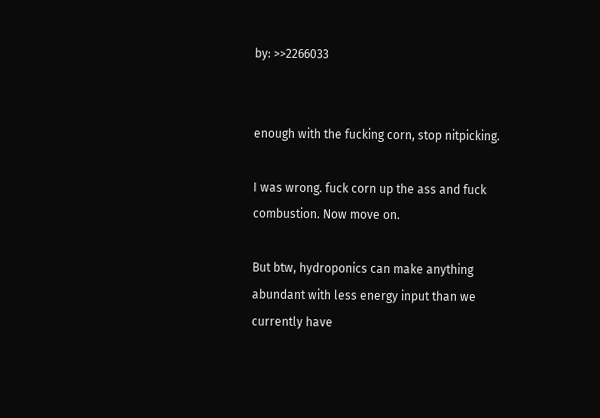by: >>2266033


enough with the fucking corn, stop nitpicking.

I was wrong. fuck corn up the ass and fuck combustion. Now move on.

But btw, hydroponics can make anything abundant with less energy input than we currently have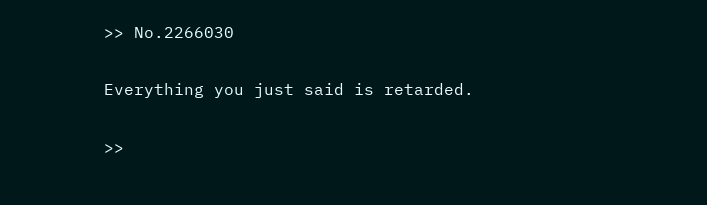>> No.2266030

Everything you just said is retarded.

>>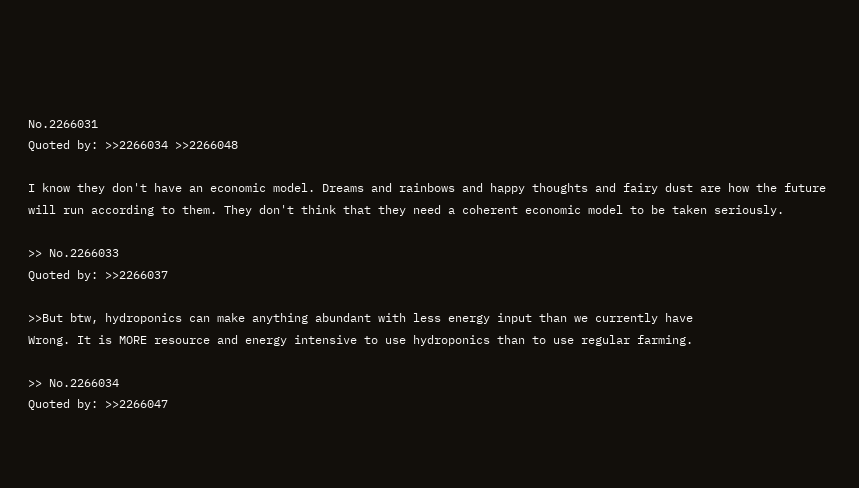No.2266031
Quoted by: >>2266034 >>2266048

I know they don't have an economic model. Dreams and rainbows and happy thoughts and fairy dust are how the future will run according to them. They don't think that they need a coherent economic model to be taken seriously.

>> No.2266033
Quoted by: >>2266037

>>But btw, hydroponics can make anything abundant with less energy input than we currently have
Wrong. It is MORE resource and energy intensive to use hydroponics than to use regular farming.

>> No.2266034
Quoted by: >>2266047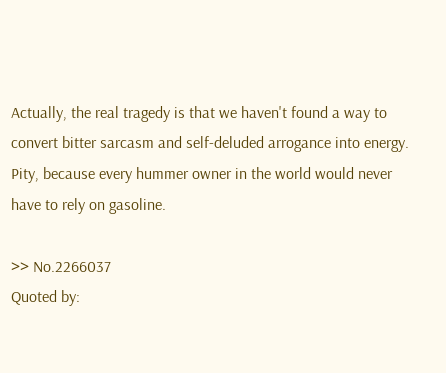Actually, the real tragedy is that we haven't found a way to convert bitter sarcasm and self-deluded arrogance into energy. Pity, because every hummer owner in the world would never have to rely on gasoline.

>> No.2266037
Quoted by: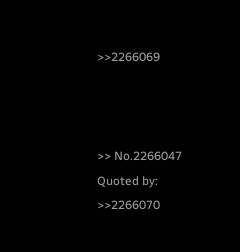>>2266069



>> No.2266047
Quoted by: >>2266070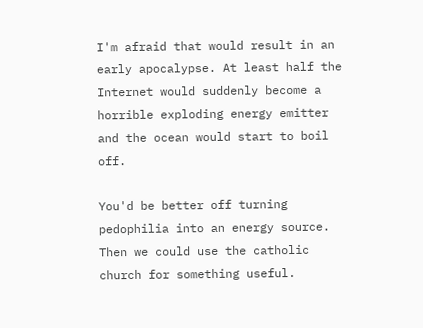I'm afraid that would result in an early apocalypse. At least half the Internet would suddenly become a horrible exploding energy emitter and the ocean would start to boil off.

You'd be better off turning pedophilia into an energy source. Then we could use the catholic church for something useful.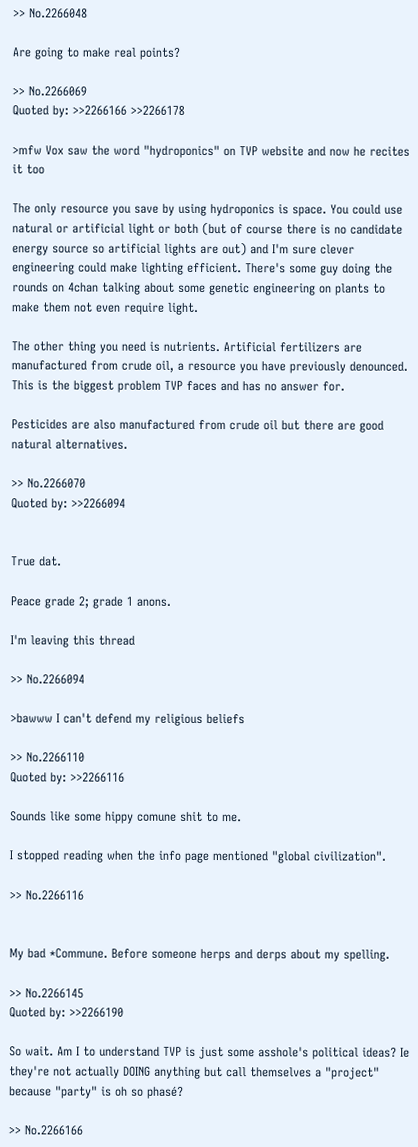>> No.2266048

Are going to make real points?

>> No.2266069
Quoted by: >>2266166 >>2266178

>mfw Vox saw the word "hydroponics" on TVP website and now he recites it too

The only resource you save by using hydroponics is space. You could use natural or artificial light or both (but of course there is no candidate energy source so artificial lights are out) and I'm sure clever engineering could make lighting efficient. There's some guy doing the rounds on 4chan talking about some genetic engineering on plants to make them not even require light.

The other thing you need is nutrients. Artificial fertilizers are manufactured from crude oil, a resource you have previously denounced. This is the biggest problem TVP faces and has no answer for.

Pesticides are also manufactured from crude oil but there are good natural alternatives.

>> No.2266070
Quoted by: >>2266094


True dat.

Peace grade 2; grade 1 anons.

I'm leaving this thread

>> No.2266094

>bawww I can't defend my religious beliefs

>> No.2266110
Quoted by: >>2266116

Sounds like some hippy comune shit to me.

I stopped reading when the info page mentioned "global civilization".

>> No.2266116


My bad *Commune. Before someone herps and derps about my spelling.

>> No.2266145
Quoted by: >>2266190

So wait. Am I to understand TVP is just some asshole's political ideas? Ie they're not actually DOING anything but call themselves a "project" because "party" is oh so phasé?

>> No.2266166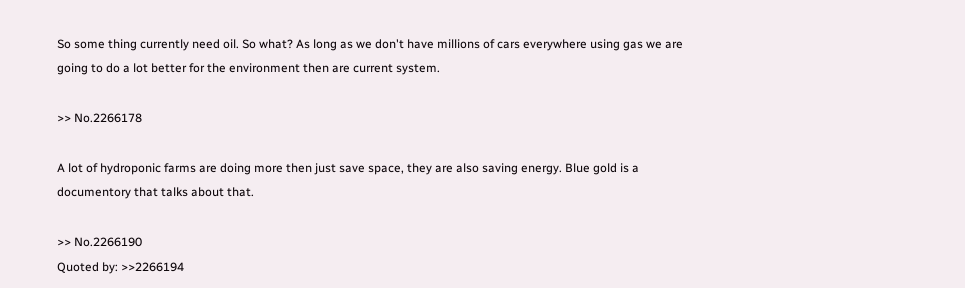So some thing currently need oil. So what? As long as we don't have millions of cars everywhere using gas we are going to do a lot better for the environment then are current system.

>> No.2266178

A lot of hydroponic farms are doing more then just save space, they are also saving energy. Blue gold is a documentory that talks about that.

>> No.2266190
Quoted by: >>2266194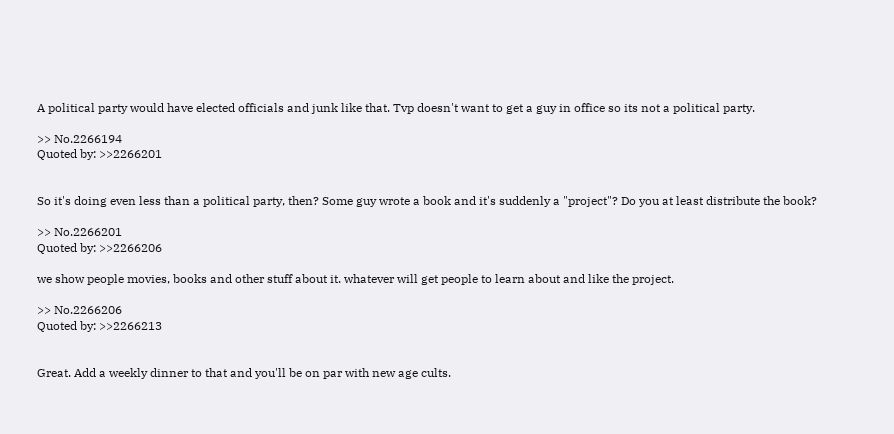A political party would have elected officials and junk like that. Tvp doesn't want to get a guy in office so its not a political party.

>> No.2266194
Quoted by: >>2266201


So it's doing even less than a political party, then? Some guy wrote a book and it's suddenly a "project"? Do you at least distribute the book?

>> No.2266201
Quoted by: >>2266206

we show people movies, books and other stuff about it. whatever will get people to learn about and like the project.

>> No.2266206
Quoted by: >>2266213


Great. Add a weekly dinner to that and you'll be on par with new age cults.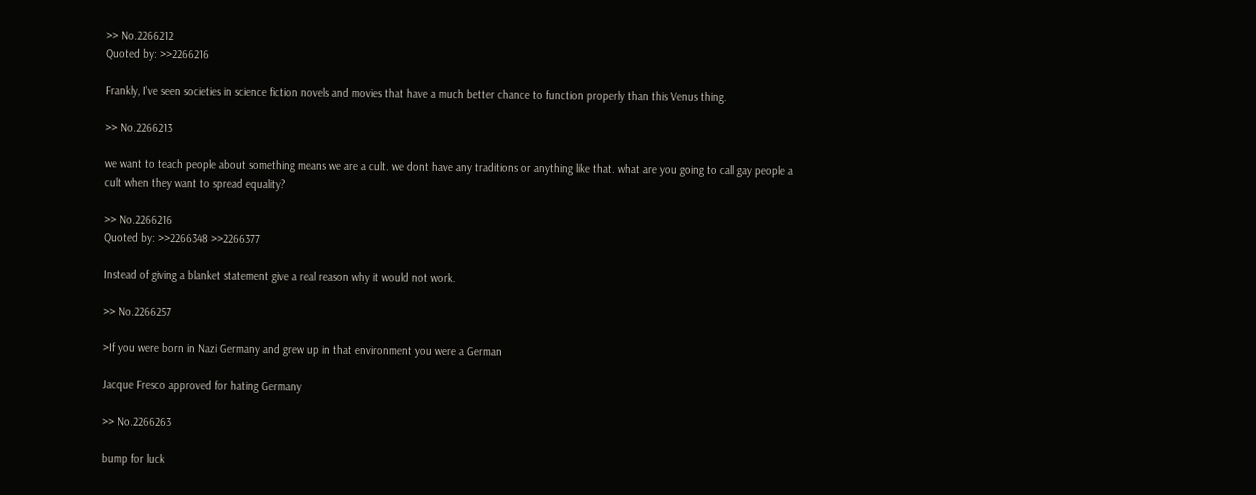>> No.2266212
Quoted by: >>2266216

Frankly, I've seen societies in science fiction novels and movies that have a much better chance to function properly than this Venus thing.

>> No.2266213

we want to teach people about something means we are a cult. we dont have any traditions or anything like that. what are you going to call gay people a cult when they want to spread equality?

>> No.2266216
Quoted by: >>2266348 >>2266377

Instead of giving a blanket statement give a real reason why it would not work.

>> No.2266257

>If you were born in Nazi Germany and grew up in that environment you were a German

Jacque Fresco approved for hating Germany

>> No.2266263

bump for luck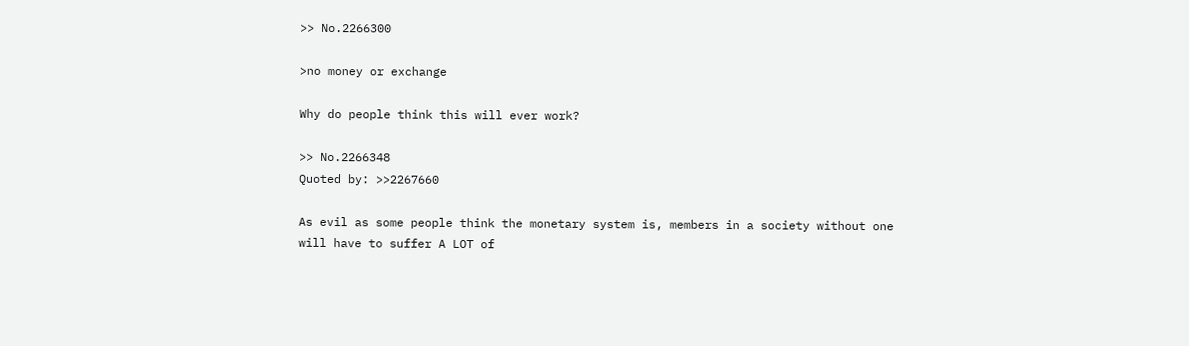>> No.2266300

>no money or exchange

Why do people think this will ever work?

>> No.2266348
Quoted by: >>2267660

As evil as some people think the monetary system is, members in a society without one will have to suffer A LOT of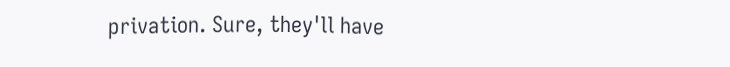privation. Sure, they'll have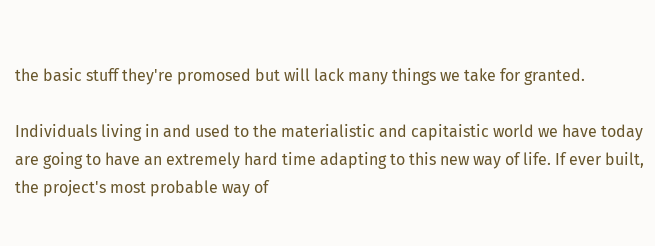the basic stuff they're promosed but will lack many things we take for granted.

Individuals living in and used to the materialistic and capitaistic world we have today are going to have an extremely hard time adapting to this new way of life. If ever built, the project's most probable way of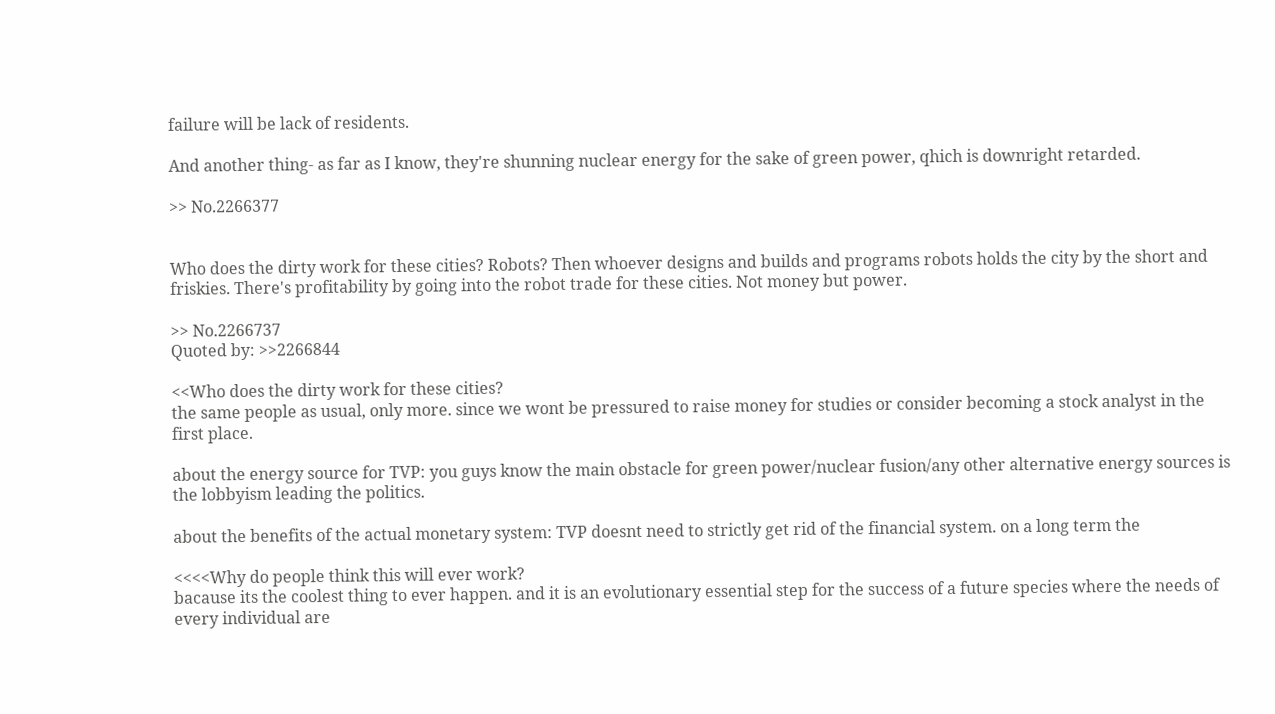failure will be lack of residents.

And another thing- as far as I know, they're shunning nuclear energy for the sake of green power, qhich is downright retarded.

>> No.2266377


Who does the dirty work for these cities? Robots? Then whoever designs and builds and programs robots holds the city by the short and friskies. There's profitability by going into the robot trade for these cities. Not money but power.

>> No.2266737
Quoted by: >>2266844

<<Who does the dirty work for these cities?
the same people as usual, only more. since we wont be pressured to raise money for studies or consider becoming a stock analyst in the first place.

about the energy source for TVP: you guys know the main obstacle for green power/nuclear fusion/any other alternative energy sources is the lobbyism leading the politics.

about the benefits of the actual monetary system: TVP doesnt need to strictly get rid of the financial system. on a long term the

<<<<Why do people think this will ever work?
bacause its the coolest thing to ever happen. and it is an evolutionary essential step for the success of a future species where the needs of every individual are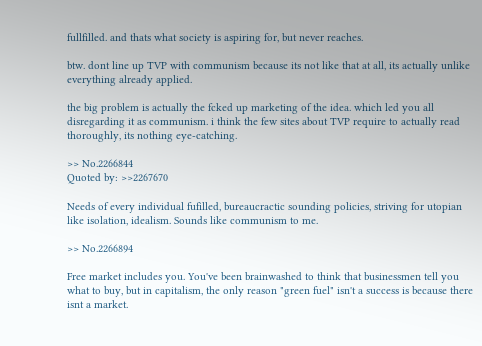fullfilled. and thats what society is aspiring for, but never reaches.

btw. dont line up TVP with communism because its not like that at all, its actually unlike everything already applied.

the big problem is actually the fcked up marketing of the idea. which led you all disregarding it as communism. i think the few sites about TVP require to actually read thoroughly, its nothing eye-catching.

>> No.2266844
Quoted by: >>2267670

Needs of every individual fufilled, bureaucractic sounding policies, striving for utopian like isolation, idealism. Sounds like communism to me.

>> No.2266894

Free market includes you. You've been brainwashed to think that businessmen tell you what to buy, but in capitalism, the only reason "green fuel" isn't a success is because there isnt a market.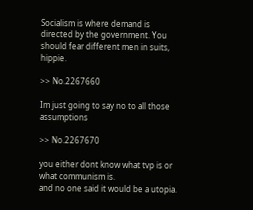Socialism is where demand is directed by the government. You should fear different men in suits, hippie.

>> No.2267660

Im just going to say no to all those assumptions

>> No.2267670

you either dont know what tvp is or what communism is.
and no one said it would be a utopia.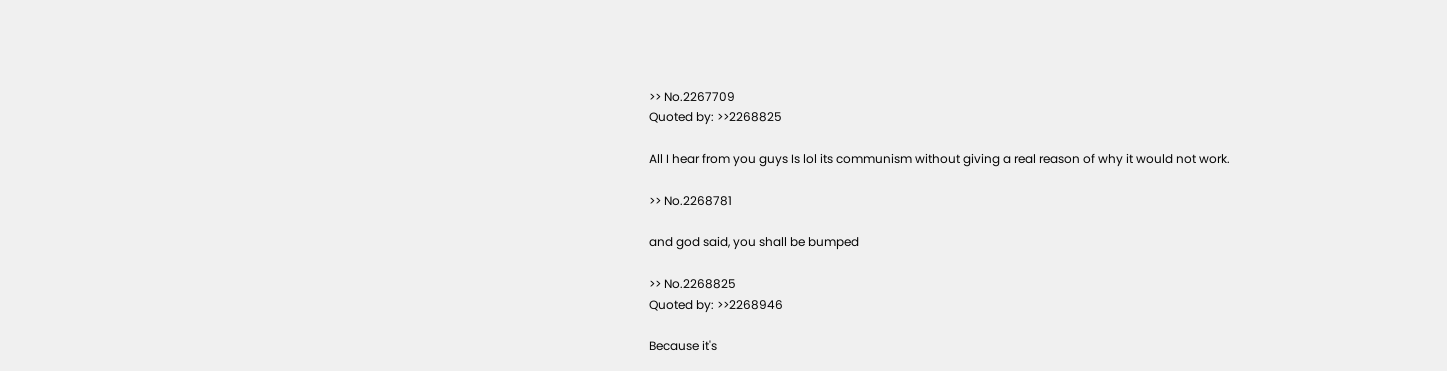>> No.2267709
Quoted by: >>2268825

All I hear from you guys Is lol its communism without giving a real reason of why it would not work.

>> No.2268781

and god said, you shall be bumped

>> No.2268825
Quoted by: >>2268946

Because it's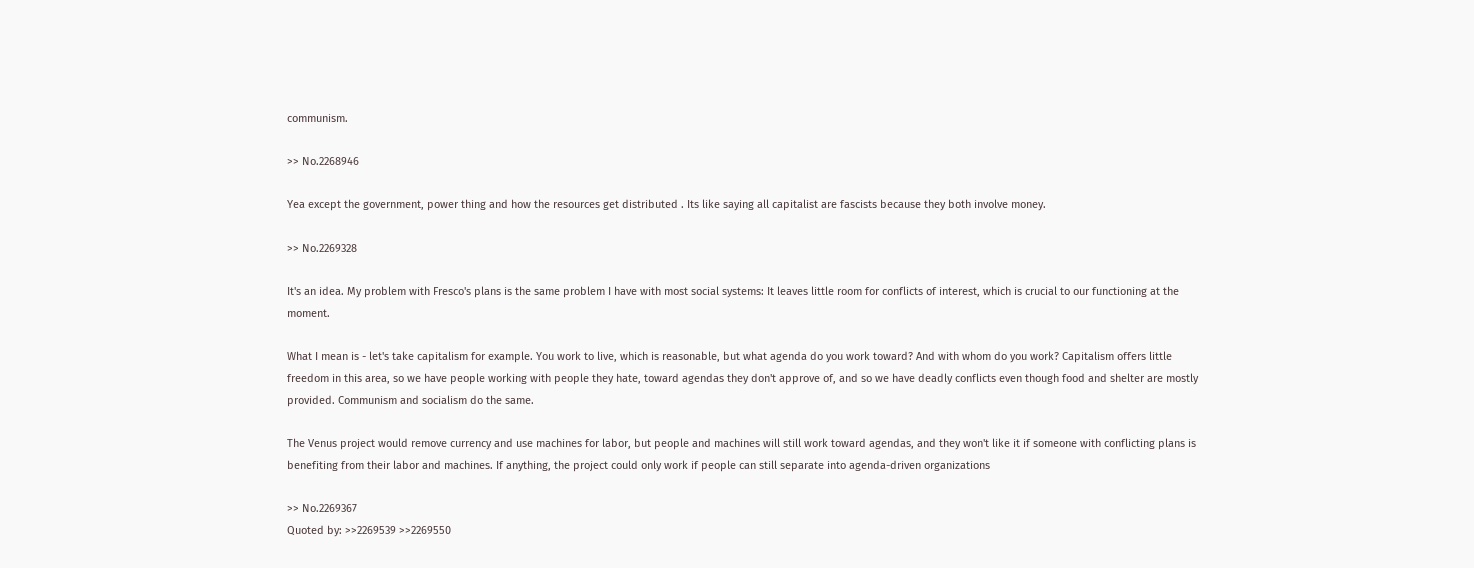communism.

>> No.2268946

Yea except the government, power thing and how the resources get distributed . Its like saying all capitalist are fascists because they both involve money.

>> No.2269328

It's an idea. My problem with Fresco's plans is the same problem I have with most social systems: It leaves little room for conflicts of interest, which is crucial to our functioning at the moment.

What I mean is - let's take capitalism for example. You work to live, which is reasonable, but what agenda do you work toward? And with whom do you work? Capitalism offers little freedom in this area, so we have people working with people they hate, toward agendas they don't approve of, and so we have deadly conflicts even though food and shelter are mostly provided. Communism and socialism do the same.

The Venus project would remove currency and use machines for labor, but people and machines will still work toward agendas, and they won't like it if someone with conflicting plans is benefiting from their labor and machines. If anything, the project could only work if people can still separate into agenda-driven organizations

>> No.2269367
Quoted by: >>2269539 >>2269550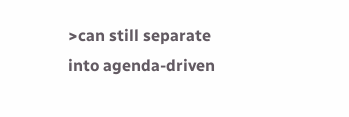>can still separate into agenda-driven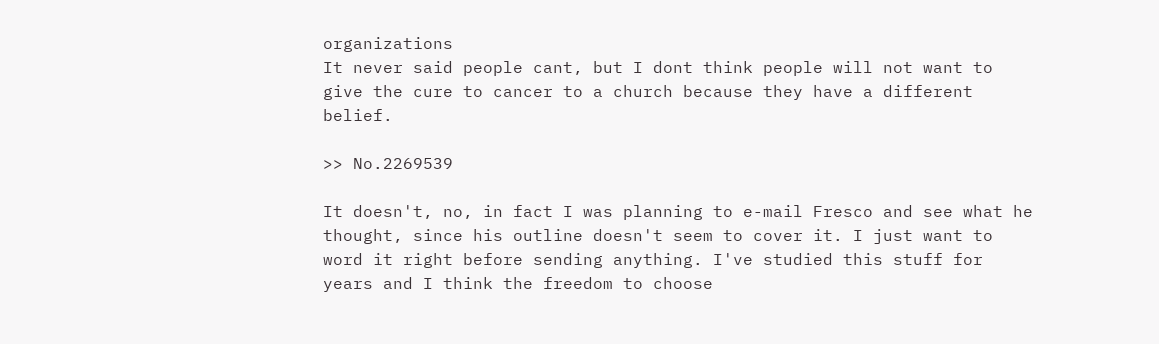organizations
It never said people cant, but I dont think people will not want to give the cure to cancer to a church because they have a different belief.

>> No.2269539

It doesn't, no, in fact I was planning to e-mail Fresco and see what he thought, since his outline doesn't seem to cover it. I just want to word it right before sending anything. I've studied this stuff for years and I think the freedom to choose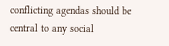conflicting agendas should be central to any social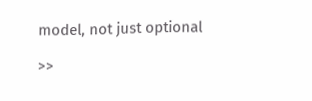model, not just optional

>>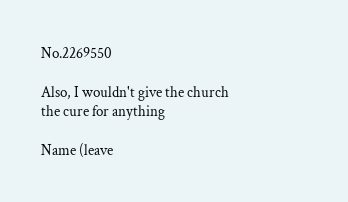No.2269550

Also, I wouldn't give the church the cure for anything

Name (leave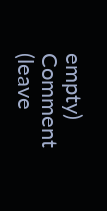empty)
Comment (leave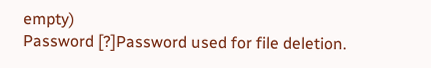empty)
Password [?]Password used for file deletion.